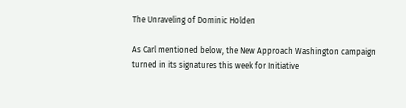The Unraveling of Dominic Holden

As Carl mentioned below, the New Approach Washington campaign turned in its signatures this week for Initiative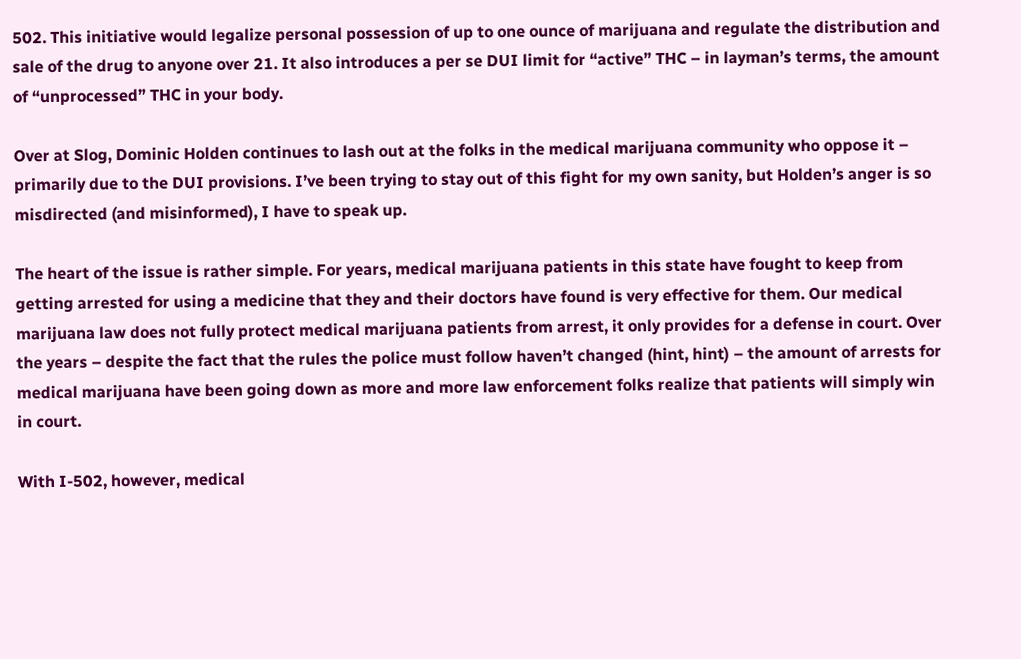502. This initiative would legalize personal possession of up to one ounce of marijuana and regulate the distribution and sale of the drug to anyone over 21. It also introduces a per se DUI limit for “active” THC – in layman’s terms, the amount of “unprocessed” THC in your body.

Over at Slog, Dominic Holden continues to lash out at the folks in the medical marijuana community who oppose it – primarily due to the DUI provisions. I’ve been trying to stay out of this fight for my own sanity, but Holden’s anger is so misdirected (and misinformed), I have to speak up.

The heart of the issue is rather simple. For years, medical marijuana patients in this state have fought to keep from getting arrested for using a medicine that they and their doctors have found is very effective for them. Our medical marijuana law does not fully protect medical marijuana patients from arrest, it only provides for a defense in court. Over the years – despite the fact that the rules the police must follow haven’t changed (hint, hint) – the amount of arrests for medical marijuana have been going down as more and more law enforcement folks realize that patients will simply win in court.

With I-502, however, medical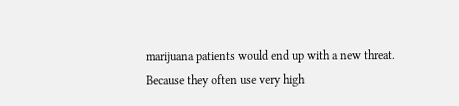marijuana patients would end up with a new threat. Because they often use very high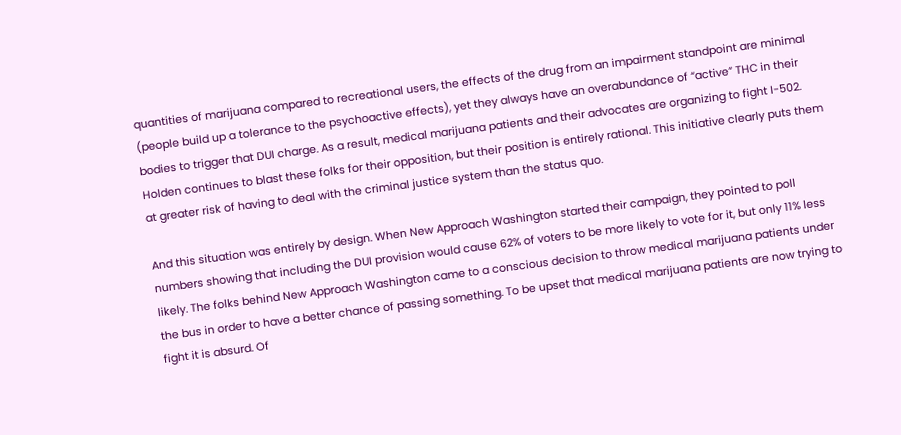quantities of marijuana compared to recreational users, the effects of the drug from an impairment standpoint are minimal (people build up a tolerance to the psychoactive effects), yet they always have an overabundance of “active” THC in their bodies to trigger that DUI charge. As a result, medical marijuana patients and their advocates are organizing to fight I-502. Holden continues to blast these folks for their opposition, but their position is entirely rational. This initiative clearly puts them at greater risk of having to deal with the criminal justice system than the status quo.

And this situation was entirely by design. When New Approach Washington started their campaign, they pointed to poll numbers showing that including the DUI provision would cause 62% of voters to be more likely to vote for it, but only 11% less likely. The folks behind New Approach Washington came to a conscious decision to throw medical marijuana patients under the bus in order to have a better chance of passing something. To be upset that medical marijuana patients are now trying to fight it is absurd. Of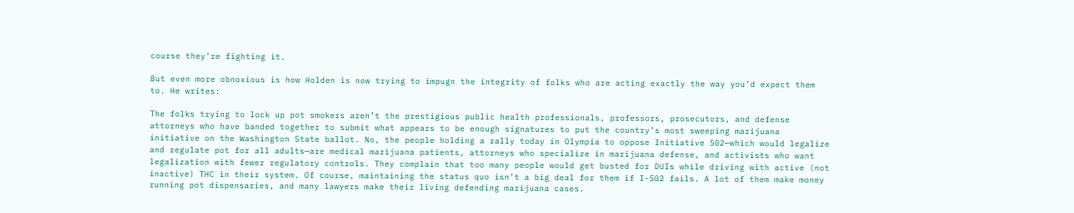course they’re fighting it.

But even more obnoxious is how Holden is now trying to impugn the integrity of folks who are acting exactly the way you’d expect them to. He writes:

The folks trying to lock up pot smokers aren’t the prestigious public health professionals, professors, prosecutors, and defense attorneys who have banded together to submit what appears to be enough signatures to put the country’s most sweeping marijuana initiative on the Washington State ballot. No, the people holding a rally today in Olympia to oppose Initiative 502—which would legalize and regulate pot for all adults—are medical marijuana patients, attorneys who specialize in marijuana defense, and activists who want legalization with fewer regulatory controls. They complain that too many people would get busted for DUIs while driving with active (not inactive) THC in their system. Of course, maintaining the status quo isn’t a big deal for them if I-502 fails. A lot of them make money running pot dispensaries, and many lawyers make their living defending marijuana cases.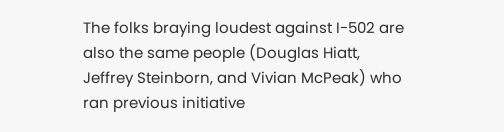The folks braying loudest against I-502 are also the same people (Douglas Hiatt, Jeffrey Steinborn, and Vivian McPeak) who ran previous initiative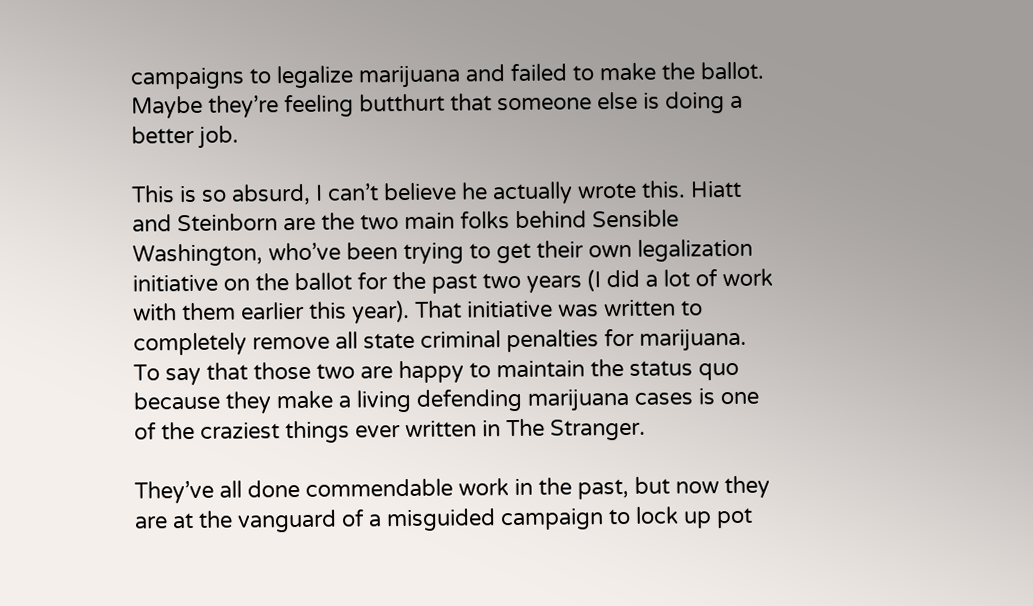campaigns to legalize marijuana and failed to make the ballot. Maybe they’re feeling butthurt that someone else is doing a better job.

This is so absurd, I can’t believe he actually wrote this. Hiatt and Steinborn are the two main folks behind Sensible Washington, who’ve been trying to get their own legalization initiative on the ballot for the past two years (I did a lot of work with them earlier this year). That initiative was written to completely remove all state criminal penalties for marijuana. To say that those two are happy to maintain the status quo because they make a living defending marijuana cases is one of the craziest things ever written in The Stranger.

They’ve all done commendable work in the past, but now they are at the vanguard of a misguided campaign to lock up pot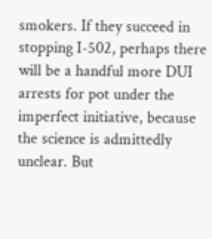smokers. If they succeed in stopping I-502, perhaps there will be a handful more DUI arrests for pot under the imperfect initiative, because the science is admittedly unclear. But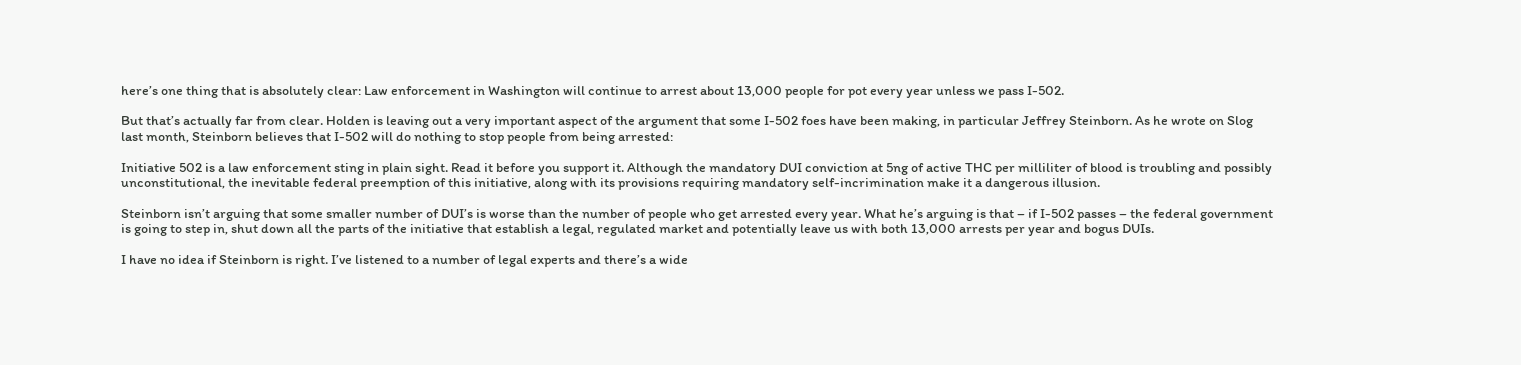here’s one thing that is absolutely clear: Law enforcement in Washington will continue to arrest about 13,000 people for pot every year unless we pass I-502.

But that’s actually far from clear. Holden is leaving out a very important aspect of the argument that some I-502 foes have been making, in particular Jeffrey Steinborn. As he wrote on Slog last month, Steinborn believes that I-502 will do nothing to stop people from being arrested:

Initiative 502 is a law enforcement sting in plain sight. Read it before you support it. Although the mandatory DUI conviction at 5ng of active THC per milliliter of blood is troubling and possibly unconstitutional, the inevitable federal preemption of this initiative, along with its provisions requiring mandatory self-incrimination make it a dangerous illusion.

Steinborn isn’t arguing that some smaller number of DUI’s is worse than the number of people who get arrested every year. What he’s arguing is that – if I-502 passes – the federal government is going to step in, shut down all the parts of the initiative that establish a legal, regulated market and potentially leave us with both 13,000 arrests per year and bogus DUIs.

I have no idea if Steinborn is right. I’ve listened to a number of legal experts and there’s a wide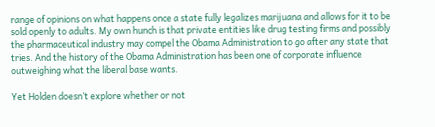range of opinions on what happens once a state fully legalizes marijuana and allows for it to be sold openly to adults. My own hunch is that private entities like drug testing firms and possibly the pharmaceutical industry may compel the Obama Administration to go after any state that tries. And the history of the Obama Administration has been one of corporate influence outweighing what the liberal base wants.

Yet Holden doesn’t explore whether or not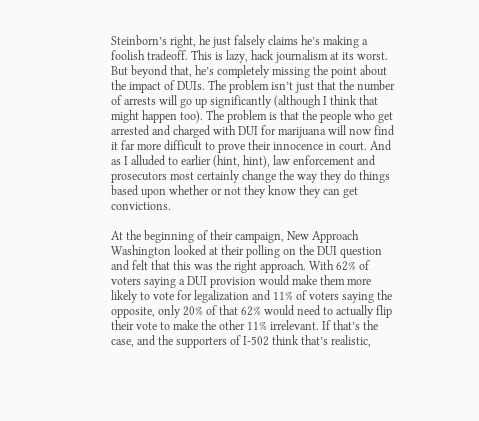Steinborn’s right, he just falsely claims he’s making a foolish tradeoff. This is lazy, hack journalism at its worst. But beyond that, he’s completely missing the point about the impact of DUIs. The problem isn’t just that the number of arrests will go up significantly (although I think that might happen too). The problem is that the people who get arrested and charged with DUI for marijuana will now find it far more difficult to prove their innocence in court. And as I alluded to earlier (hint, hint), law enforcement and prosecutors most certainly change the way they do things based upon whether or not they know they can get convictions.

At the beginning of their campaign, New Approach Washington looked at their polling on the DUI question and felt that this was the right approach. With 62% of voters saying a DUI provision would make them more likely to vote for legalization and 11% of voters saying the opposite, only 20% of that 62% would need to actually flip their vote to make the other 11% irrelevant. If that’s the case, and the supporters of I-502 think that’s realistic,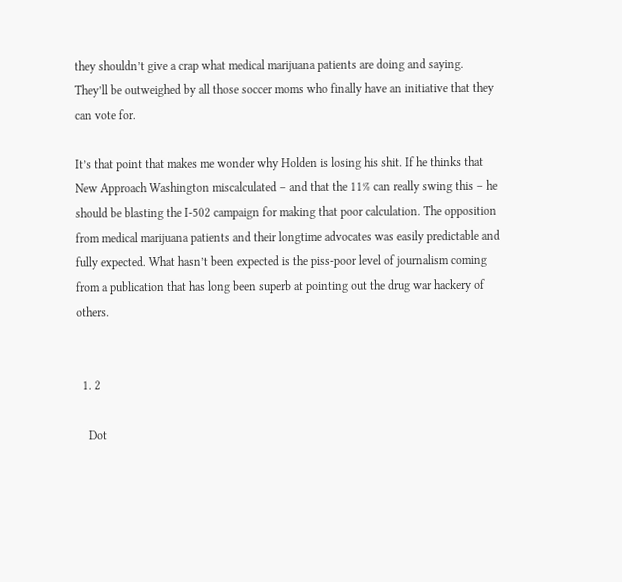they shouldn’t give a crap what medical marijuana patients are doing and saying. They’ll be outweighed by all those soccer moms who finally have an initiative that they can vote for.

It’s that point that makes me wonder why Holden is losing his shit. If he thinks that New Approach Washington miscalculated – and that the 11% can really swing this – he should be blasting the I-502 campaign for making that poor calculation. The opposition from medical marijuana patients and their longtime advocates was easily predictable and fully expected. What hasn’t been expected is the piss-poor level of journalism coming from a publication that has long been superb at pointing out the drug war hackery of others.


  1. 2

    Dot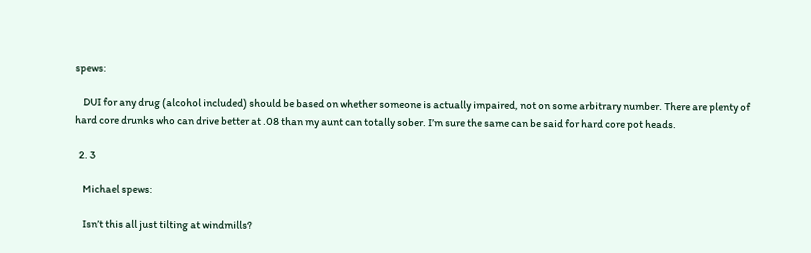spews:

    DUI for any drug (alcohol included) should be based on whether someone is actually impaired, not on some arbitrary number. There are plenty of hard core drunks who can drive better at .08 than my aunt can totally sober. I’m sure the same can be said for hard core pot heads.

  2. 3

    Michael spews:

    Isn’t this all just tilting at windmills?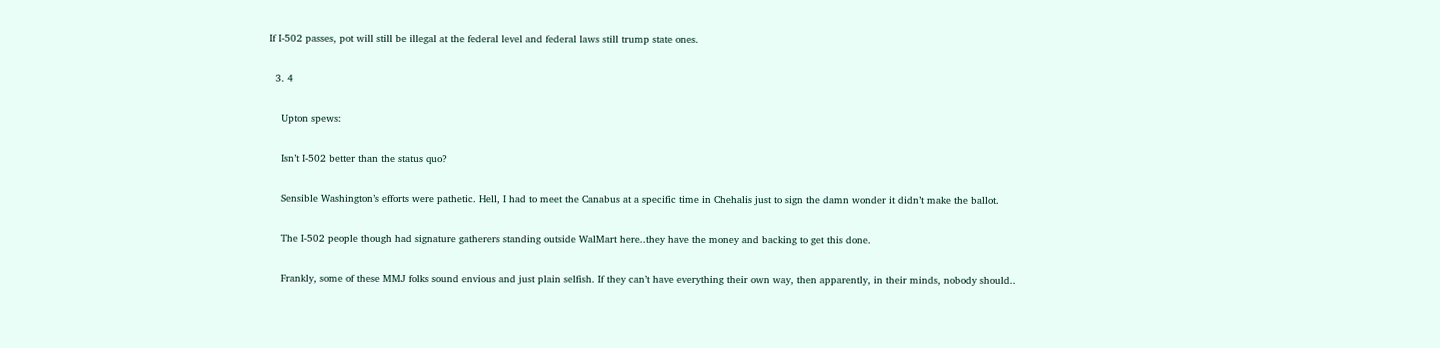If I-502 passes, pot will still be illegal at the federal level and federal laws still trump state ones.

  3. 4

    Upton spews:

    Isn’t I-502 better than the status quo?

    Sensible Washington’s efforts were pathetic. Hell, I had to meet the Canabus at a specific time in Chehalis just to sign the damn wonder it didn’t make the ballot.

    The I-502 people though had signature gatherers standing outside WalMart here..they have the money and backing to get this done.

    Frankly, some of these MMJ folks sound envious and just plain selfish. If they can’t have everything their own way, then apparently, in their minds, nobody should..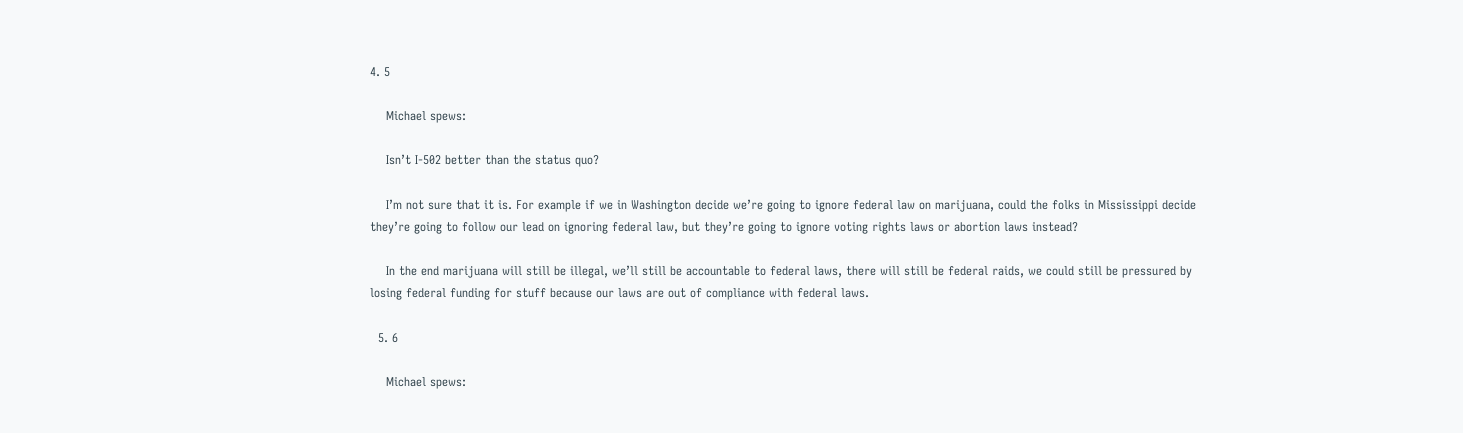4. 5

    Michael spews:

    Isn’t I-502 better than the status quo?

    I’m not sure that it is. For example if we in Washington decide we’re going to ignore federal law on marijuana, could the folks in Mississippi decide they’re going to follow our lead on ignoring federal law, but they’re going to ignore voting rights laws or abortion laws instead?

    In the end marijuana will still be illegal, we’ll still be accountable to federal laws, there will still be federal raids, we could still be pressured by losing federal funding for stuff because our laws are out of compliance with federal laws.

  5. 6

    Michael spews: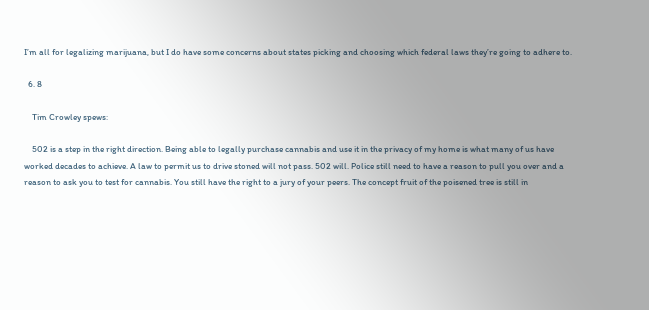I’m all for legalizing marijuana, but I do have some concerns about states picking and choosing which federal laws they’re going to adhere to.

  6. 8

    Tim Crowley spews:

    502 is a step in the right direction. Being able to legally purchase cannabis and use it in the privacy of my home is what many of us have worked decades to achieve. A law to permit us to drive stoned will not pass. 502 will. Police still need to have a reason to pull you over and a reason to ask you to test for cannabis. You still have the right to a jury of your peers. The concept fruit of the poisened tree is still in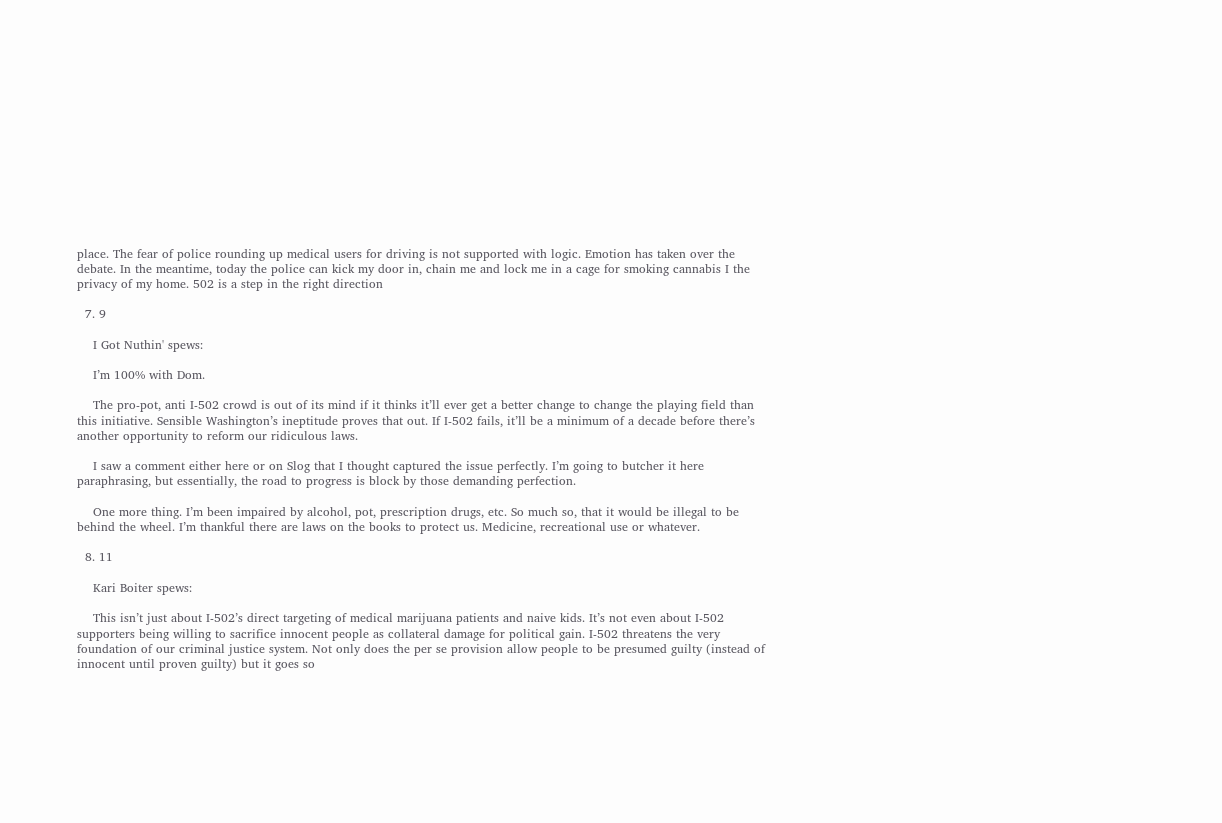place. The fear of police rounding up medical users for driving is not supported with logic. Emotion has taken over the debate. In the meantime, today the police can kick my door in, chain me and lock me in a cage for smoking cannabis I the privacy of my home. 502 is a step in the right direction

  7. 9

    I Got Nuthin' spews:

    I’m 100% with Dom.

    The pro-pot, anti I-502 crowd is out of its mind if it thinks it’ll ever get a better change to change the playing field than this initiative. Sensible Washington’s ineptitude proves that out. If I-502 fails, it’ll be a minimum of a decade before there’s another opportunity to reform our ridiculous laws.

    I saw a comment either here or on Slog that I thought captured the issue perfectly. I’m going to butcher it here paraphrasing, but essentially, the road to progress is block by those demanding perfection.

    One more thing. I’m been impaired by alcohol, pot, prescription drugs, etc. So much so, that it would be illegal to be behind the wheel. I’m thankful there are laws on the books to protect us. Medicine, recreational use or whatever.

  8. 11

    Kari Boiter spews:

    This isn’t just about I-502’s direct targeting of medical marijuana patients and naive kids. It’s not even about I-502 supporters being willing to sacrifice innocent people as collateral damage for political gain. I-502 threatens the very foundation of our criminal justice system. Not only does the per se provision allow people to be presumed guilty (instead of innocent until proven guilty) but it goes so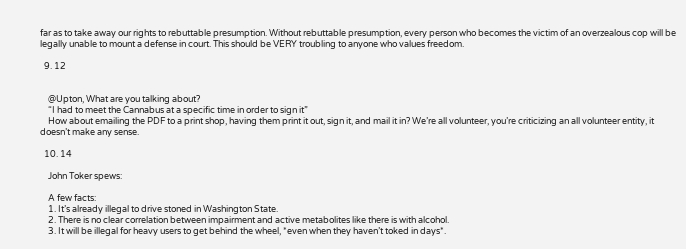far as to take away our rights to rebuttable presumption. Without rebuttable presumption, every person who becomes the victim of an overzealous cop will be legally unable to mount a defense in court. This should be VERY troubling to anyone who values freedom.

  9. 12


    @Upton, What are you talking about?
    “I had to meet the Cannabus at a specific time in order to sign it”
    How about emailing the PDF to a print shop, having them print it out, sign it, and mail it in? We’re all volunteer, you’re criticizing an all volunteer entity, it doesn’t make any sense.

  10. 14

    John Toker spews:

    A few facts:
    1. It’s already illegal to drive stoned in Washington State.
    2. There is no clear correlation between impairment and active metabolites like there is with alcohol.
    3. It will be illegal for heavy users to get behind the wheel, *even when they haven’t toked in days*.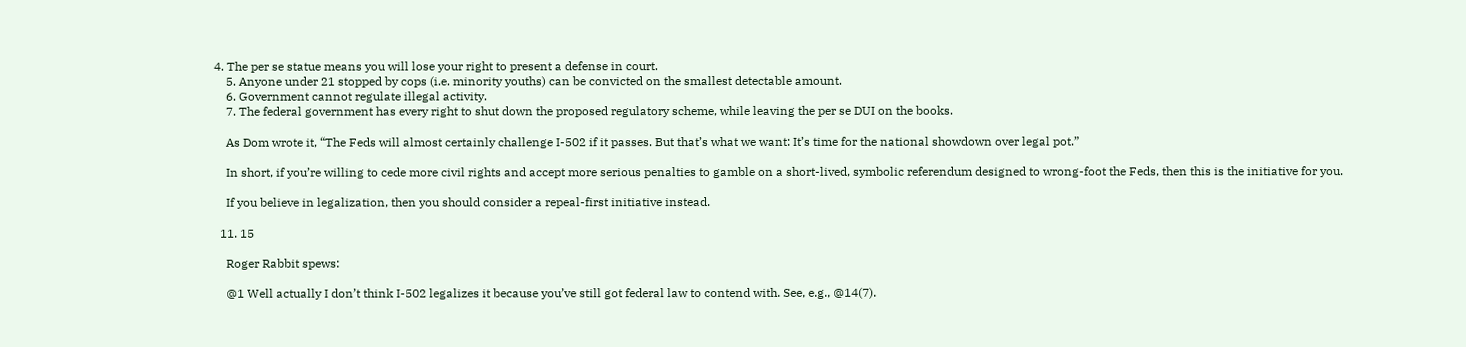4. The per se statue means you will lose your right to present a defense in court.
    5. Anyone under 21 stopped by cops (i.e. minority youths) can be convicted on the smallest detectable amount.
    6. Government cannot regulate illegal activity.
    7. The federal government has every right to shut down the proposed regulatory scheme, while leaving the per se DUI on the books.

    As Dom wrote it, “The Feds will almost certainly challenge I-502 if it passes. But that’s what we want: It’s time for the national showdown over legal pot.”

    In short, if you’re willing to cede more civil rights and accept more serious penalties to gamble on a short-lived, symbolic referendum designed to wrong-foot the Feds, then this is the initiative for you.

    If you believe in legalization, then you should consider a repeal-first initiative instead.

  11. 15

    Roger Rabbit spews:

    @1 Well actually I don’t think I-502 legalizes it because you’ve still got federal law to contend with. See, e.g., @14(7).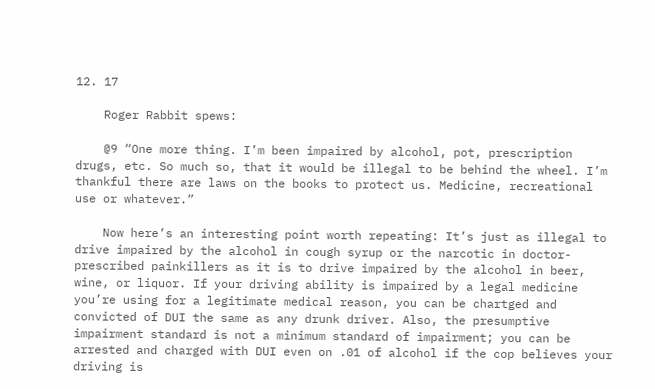12. 17

    Roger Rabbit spews:

    @9 “One more thing. I’m been impaired by alcohol, pot, prescription drugs, etc. So much so, that it would be illegal to be behind the wheel. I’m thankful there are laws on the books to protect us. Medicine, recreational use or whatever.”

    Now here’s an interesting point worth repeating: It’s just as illegal to drive impaired by the alcohol in cough syrup or the narcotic in doctor-prescribed painkillers as it is to drive impaired by the alcohol in beer, wine, or liquor. If your driving ability is impaired by a legal medicine you’re using for a legitimate medical reason, you can be chartged and convicted of DUI the same as any drunk driver. Also, the presumptive impairment standard is not a minimum standard of impairment; you can be arrested and charged with DUI even on .01 of alcohol if the cop believes your driving is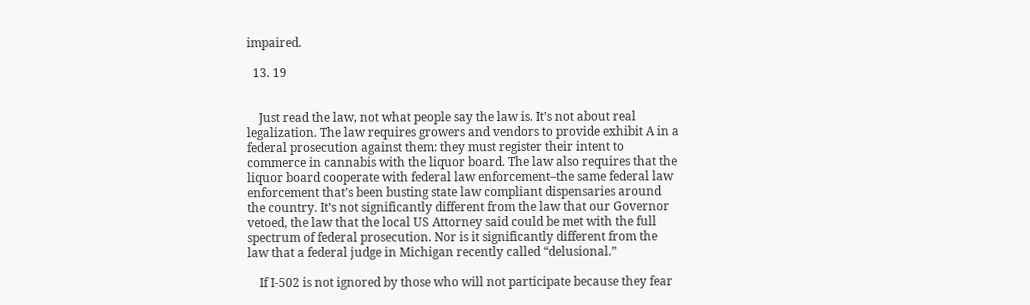impaired.

  13. 19


    Just read the law, not what people say the law is. It’s not about real legalization. The law requires growers and vendors to provide exhibit A in a federal prosecution against them: they must register their intent to commerce in cannabis with the liquor board. The law also requires that the liquor board cooperate with federal law enforcement–the same federal law enforcement that’s been busting state law compliant dispensaries around the country. It’s not significantly different from the law that our Governor vetoed, the law that the local US Attorney said could be met with the full spectrum of federal prosecution. Nor is it significantly different from the law that a federal judge in Michigan recently called “delusional.”

    If I-502 is not ignored by those who will not participate because they fear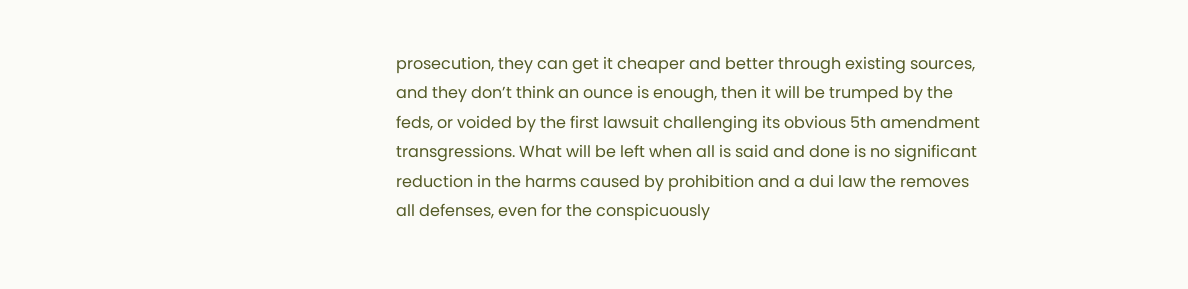prosecution, they can get it cheaper and better through existing sources, and they don’t think an ounce is enough, then it will be trumped by the feds, or voided by the first lawsuit challenging its obvious 5th amendment transgressions. What will be left when all is said and done is no significant reduction in the harms caused by prohibition and a dui law the removes all defenses, even for the conspicuously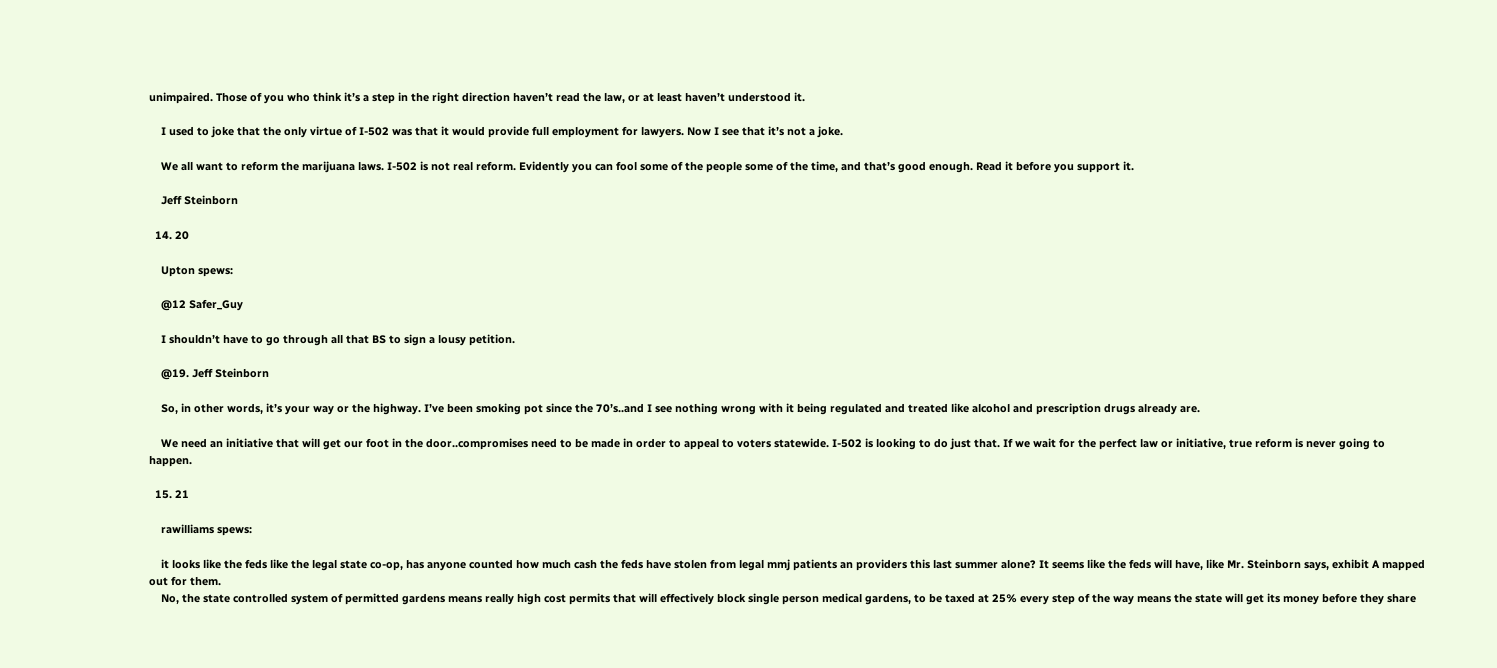unimpaired. Those of you who think it’s a step in the right direction haven’t read the law, or at least haven’t understood it.

    I used to joke that the only virtue of I-502 was that it would provide full employment for lawyers. Now I see that it’s not a joke.

    We all want to reform the marijuana laws. I-502 is not real reform. Evidently you can fool some of the people some of the time, and that’s good enough. Read it before you support it.

    Jeff Steinborn

  14. 20

    Upton spews:

    @12 Safer_Guy

    I shouldn’t have to go through all that BS to sign a lousy petition.

    @19. Jeff Steinborn

    So, in other words, it’s your way or the highway. I’ve been smoking pot since the 70’s..and I see nothing wrong with it being regulated and treated like alcohol and prescription drugs already are.

    We need an initiative that will get our foot in the door..compromises need to be made in order to appeal to voters statewide. I-502 is looking to do just that. If we wait for the perfect law or initiative, true reform is never going to happen.

  15. 21

    rawilliams spews:

    it looks like the feds like the legal state co-op, has anyone counted how much cash the feds have stolen from legal mmj patients an providers this last summer alone? It seems like the feds will have, like Mr. Steinborn says, exhibit A mapped out for them.
    No, the state controlled system of permitted gardens means really high cost permits that will effectively block single person medical gardens, to be taxed at 25% every step of the way means the state will get its money before they share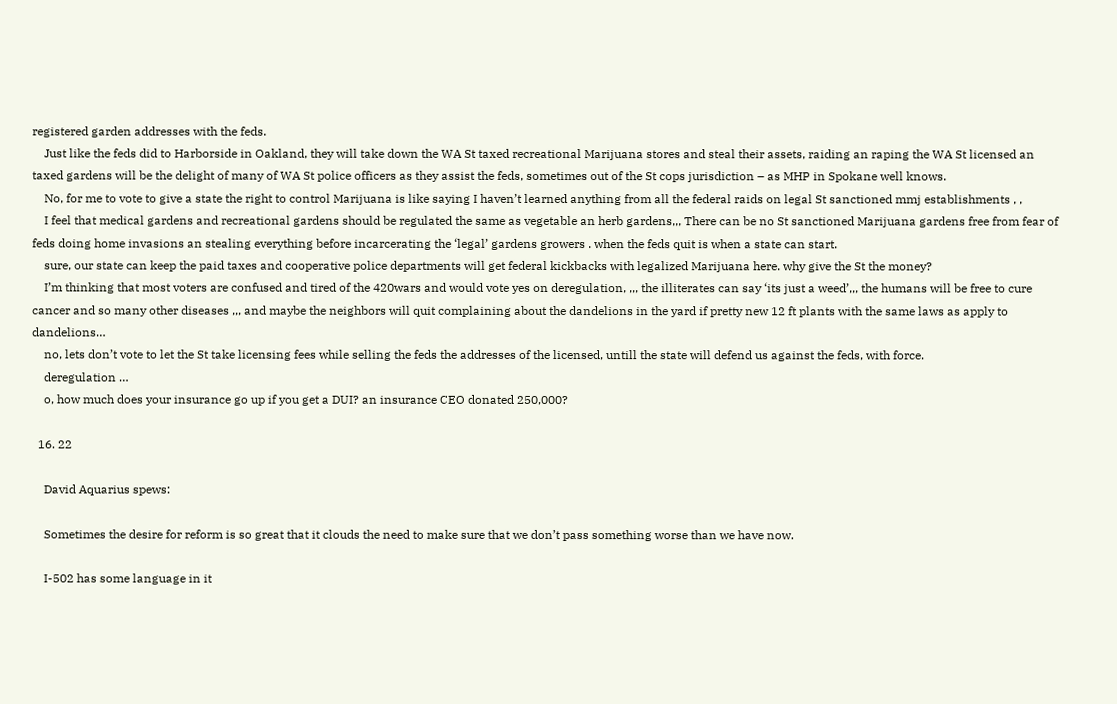registered garden addresses with the feds.
    Just like the feds did to Harborside in Oakland, they will take down the WA St taxed recreational Marijuana stores and steal their assets, raiding an raping the WA St licensed an taxed gardens will be the delight of many of WA St police officers as they assist the feds, sometimes out of the St cops jurisdiction – as MHP in Spokane well knows.
    No, for me to vote to give a state the right to control Marijuana is like saying I haven’t learned anything from all the federal raids on legal St sanctioned mmj establishments , ,
    I feel that medical gardens and recreational gardens should be regulated the same as vegetable an herb gardens,,, There can be no St sanctioned Marijuana gardens free from fear of feds doing home invasions an stealing everything before incarcerating the ‘legal’ gardens growers . when the feds quit is when a state can start.
    sure, our state can keep the paid taxes and cooperative police departments will get federal kickbacks with legalized Marijuana here. why give the St the money?
    I’m thinking that most voters are confused and tired of the 420wars and would vote yes on deregulation, ,,, the illiterates can say ‘its just a weed’,,, the humans will be free to cure cancer and so many other diseases ,,, and maybe the neighbors will quit complaining about the dandelions in the yard if pretty new 12 ft plants with the same laws as apply to dandelions…
    no, lets don’t vote to let the St take licensing fees while selling the feds the addresses of the licensed, untill the state will defend us against the feds, with force.
    deregulation …
    o, how much does your insurance go up if you get a DUI? an insurance CEO donated 250,000?

  16. 22

    David Aquarius spews:

    Sometimes the desire for reform is so great that it clouds the need to make sure that we don’t pass something worse than we have now.

    I-502 has some language in it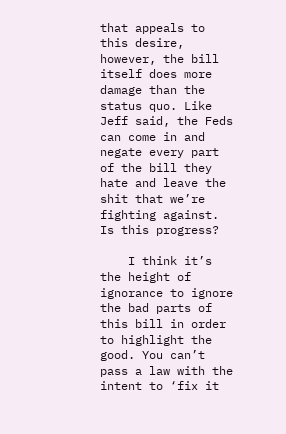that appeals to this desire, however, the bill itself does more damage than the status quo. Like Jeff said, the Feds can come in and negate every part of the bill they hate and leave the shit that we’re fighting against. Is this progress?

    I think it’s the height of ignorance to ignore the bad parts of this bill in order to highlight the good. You can’t pass a law with the intent to ‘fix it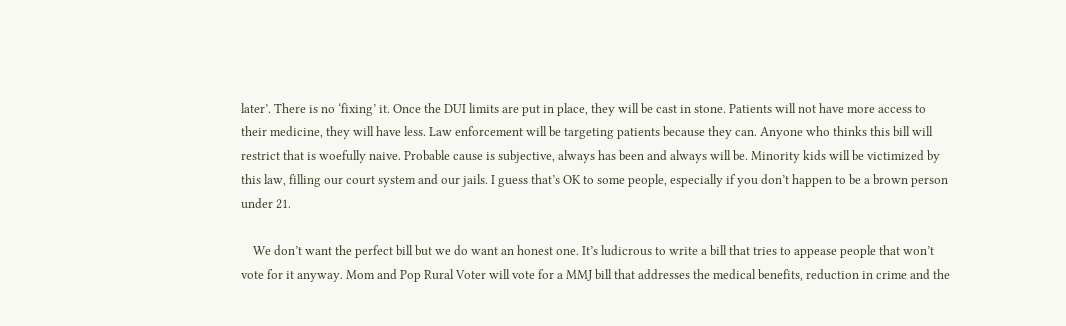later’. There is no ‘fixing’ it. Once the DUI limits are put in place, they will be cast in stone. Patients will not have more access to their medicine, they will have less. Law enforcement will be targeting patients because they can. Anyone who thinks this bill will restrict that is woefully naive. Probable cause is subjective, always has been and always will be. Minority kids will be victimized by this law, filling our court system and our jails. I guess that’s OK to some people, especially if you don’t happen to be a brown person under 21.

    We don’t want the perfect bill but we do want an honest one. It’s ludicrous to write a bill that tries to appease people that won’t vote for it anyway. Mom and Pop Rural Voter will vote for a MMJ bill that addresses the medical benefits, reduction in crime and the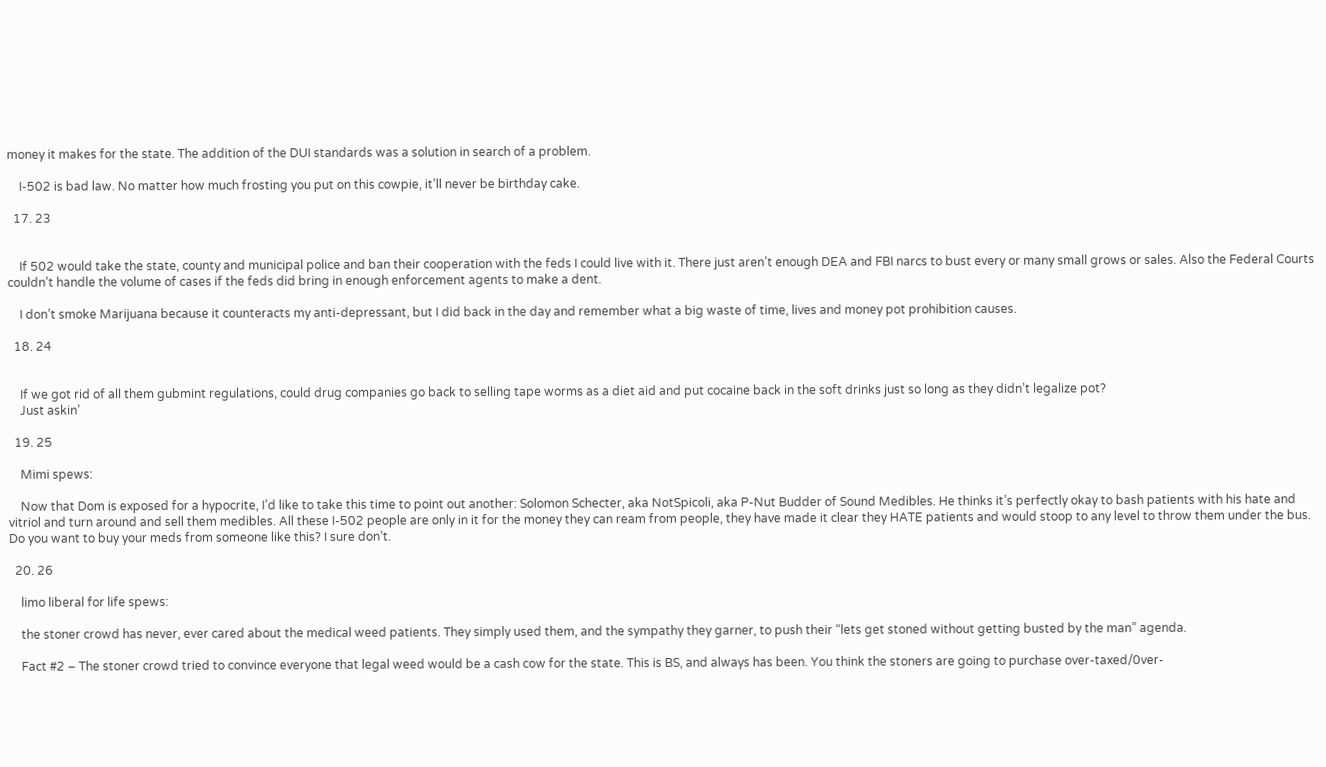money it makes for the state. The addition of the DUI standards was a solution in search of a problem.

    I-502 is bad law. No matter how much frosting you put on this cowpie, it’ll never be birthday cake.

  17. 23


    If 502 would take the state, county and municipal police and ban their cooperation with the feds I could live with it. There just aren’t enough DEA and FBI narcs to bust every or many small grows or sales. Also the Federal Courts couldn’t handle the volume of cases if the feds did bring in enough enforcement agents to make a dent.

    I don’t smoke Marijuana because it counteracts my anti-depressant, but I did back in the day and remember what a big waste of time, lives and money pot prohibition causes.

  18. 24


    If we got rid of all them gubmint regulations, could drug companies go back to selling tape worms as a diet aid and put cocaine back in the soft drinks just so long as they didn’t legalize pot?
    Just askin’

  19. 25

    Mimi spews:

    Now that Dom is exposed for a hypocrite, I’d like to take this time to point out another: Solomon Schecter, aka NotSpicoli, aka P-Nut Budder of Sound Medibles. He thinks it’s perfectly okay to bash patients with his hate and vitriol and turn around and sell them medibles. All these I-502 people are only in it for the money they can ream from people, they have made it clear they HATE patients and would stoop to any level to throw them under the bus. Do you want to buy your meds from someone like this? I sure don’t.

  20. 26

    limo liberal for life spews:

    the stoner crowd has never, ever cared about the medical weed patients. They simply used them, and the sympathy they garner, to push their “lets get stoned without getting busted by the man” agenda.

    Fact #2 – The stoner crowd tried to convince everyone that legal weed would be a cash cow for the state. This is BS, and always has been. You think the stoners are going to purchase over-taxed/0ver-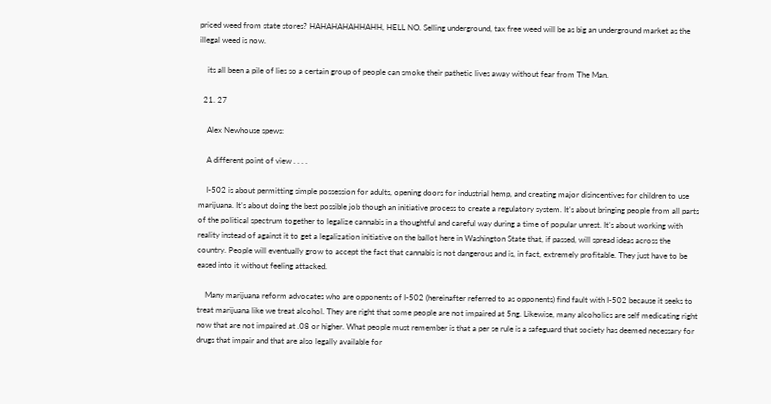priced weed from state stores? HAHAHAHAHHAHH, HELL NO. Selling underground, tax free weed will be as big an underground market as the illegal weed is now.

    its all been a pile of lies so a certain group of people can smoke their pathetic lives away without fear from The Man.

  21. 27

    Alex Newhouse spews:

    A different point of view . . . .

    I-502 is about permitting simple possession for adults, opening doors for industrial hemp, and creating major disincentives for children to use marijuana. It’s about doing the best possible job though an initiative process to create a regulatory system. It’s about bringing people from all parts of the political spectrum together to legalize cannabis in a thoughtful and careful way during a time of popular unrest. It’s about working with reality instead of against it to get a legalization initiative on the ballot here in Washington State that, if passed, will spread ideas across the country. People will eventually grow to accept the fact that cannabis is not dangerous and is, in fact, extremely profitable. They just have to be eased into it without feeling attacked.

    Many marijuana reform advocates who are opponents of I-502 (hereinafter referred to as opponents) find fault with I-502 because it seeks to treat marijuana like we treat alcohol. They are right that some people are not impaired at 5ng. Likewise, many alcoholics are self medicating right now that are not impaired at .08 or higher. What people must remember is that a per se rule is a safeguard that society has deemed necessary for drugs that impair and that are also legally available for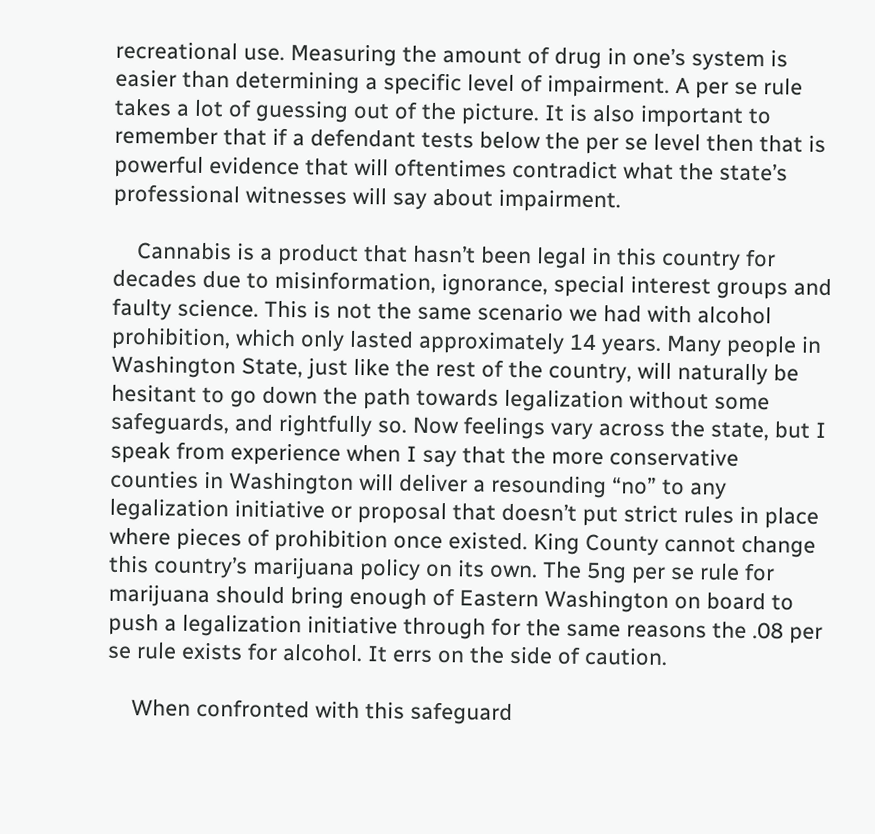recreational use. Measuring the amount of drug in one’s system is easier than determining a specific level of impairment. A per se rule takes a lot of guessing out of the picture. It is also important to remember that if a defendant tests below the per se level then that is powerful evidence that will oftentimes contradict what the state’s professional witnesses will say about impairment.

    Cannabis is a product that hasn’t been legal in this country for decades due to misinformation, ignorance, special interest groups and faulty science. This is not the same scenario we had with alcohol prohibition, which only lasted approximately 14 years. Many people in Washington State, just like the rest of the country, will naturally be hesitant to go down the path towards legalization without some safeguards, and rightfully so. Now feelings vary across the state, but I speak from experience when I say that the more conservative counties in Washington will deliver a resounding “no” to any legalization initiative or proposal that doesn’t put strict rules in place where pieces of prohibition once existed. King County cannot change this country’s marijuana policy on its own. The 5ng per se rule for marijuana should bring enough of Eastern Washington on board to push a legalization initiative through for the same reasons the .08 per se rule exists for alcohol. It errs on the side of caution.

    When confronted with this safeguard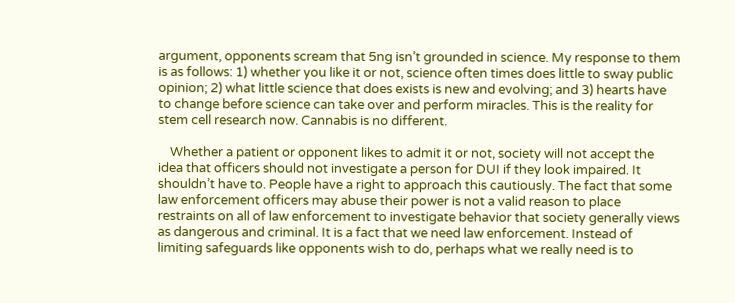argument, opponents scream that 5ng isn’t grounded in science. My response to them is as follows: 1) whether you like it or not, science often times does little to sway public opinion; 2) what little science that does exists is new and evolving; and 3) hearts have to change before science can take over and perform miracles. This is the reality for stem cell research now. Cannabis is no different.

    Whether a patient or opponent likes to admit it or not, society will not accept the idea that officers should not investigate a person for DUI if they look impaired. It shouldn’t have to. People have a right to approach this cautiously. The fact that some law enforcement officers may abuse their power is not a valid reason to place restraints on all of law enforcement to investigate behavior that society generally views as dangerous and criminal. It is a fact that we need law enforcement. Instead of limiting safeguards like opponents wish to do, perhaps what we really need is to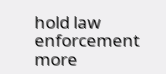hold law enforcement more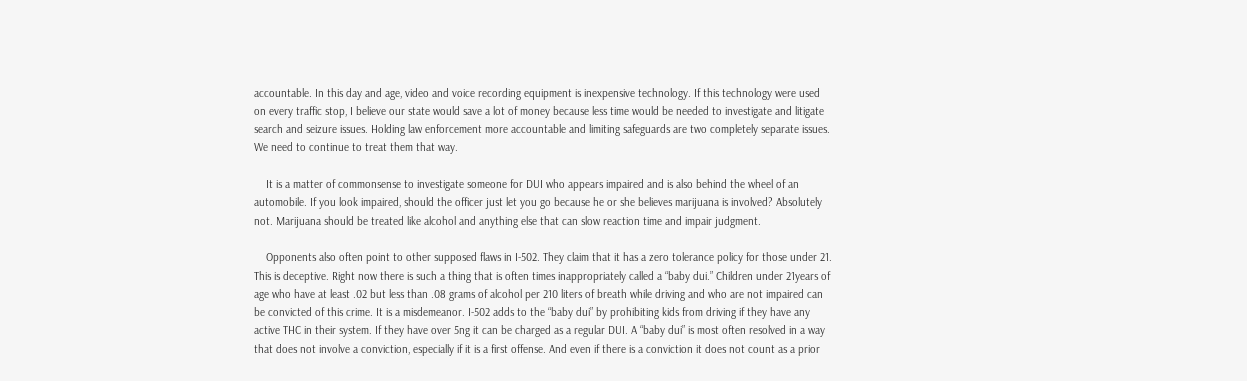accountable. In this day and age, video and voice recording equipment is inexpensive technology. If this technology were used on every traffic stop, I believe our state would save a lot of money because less time would be needed to investigate and litigate search and seizure issues. Holding law enforcement more accountable and limiting safeguards are two completely separate issues. We need to continue to treat them that way.

    It is a matter of commonsense to investigate someone for DUI who appears impaired and is also behind the wheel of an automobile. If you look impaired, should the officer just let you go because he or she believes marijuana is involved? Absolutely not. Marijuana should be treated like alcohol and anything else that can slow reaction time and impair judgment.

    Opponents also often point to other supposed flaws in I-502. They claim that it has a zero tolerance policy for those under 21. This is deceptive. Right now there is such a thing that is often times inappropriately called a “baby dui.” Children under 21years of age who have at least .02 but less than .08 grams of alcohol per 210 liters of breath while driving and who are not impaired can be convicted of this crime. It is a misdemeanor. I-502 adds to the “baby dui” by prohibiting kids from driving if they have any active THC in their system. If they have over 5ng it can be charged as a regular DUI. A “baby dui” is most often resolved in a way that does not involve a conviction, especially if it is a first offense. And even if there is a conviction it does not count as a prior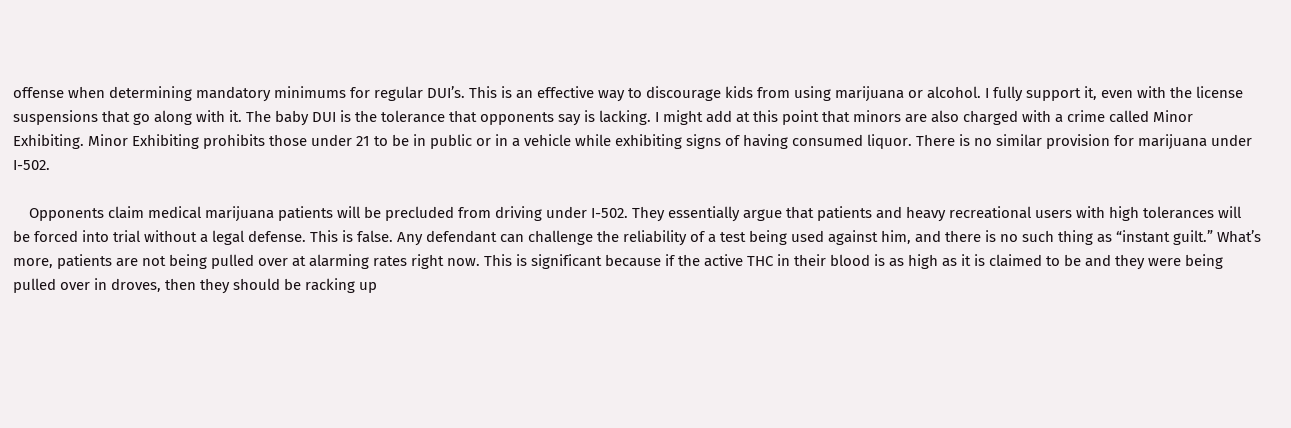offense when determining mandatory minimums for regular DUI’s. This is an effective way to discourage kids from using marijuana or alcohol. I fully support it, even with the license suspensions that go along with it. The baby DUI is the tolerance that opponents say is lacking. I might add at this point that minors are also charged with a crime called Minor Exhibiting. Minor Exhibiting prohibits those under 21 to be in public or in a vehicle while exhibiting signs of having consumed liquor. There is no similar provision for marijuana under I-502.

    Opponents claim medical marijuana patients will be precluded from driving under I-502. They essentially argue that patients and heavy recreational users with high tolerances will be forced into trial without a legal defense. This is false. Any defendant can challenge the reliability of a test being used against him, and there is no such thing as “instant guilt.” What’s more, patients are not being pulled over at alarming rates right now. This is significant because if the active THC in their blood is as high as it is claimed to be and they were being pulled over in droves, then they should be racking up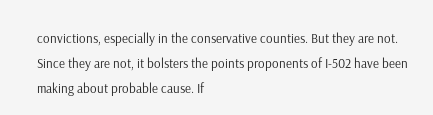convictions, especially in the conservative counties. But they are not. Since they are not, it bolsters the points proponents of I-502 have been making about probable cause. If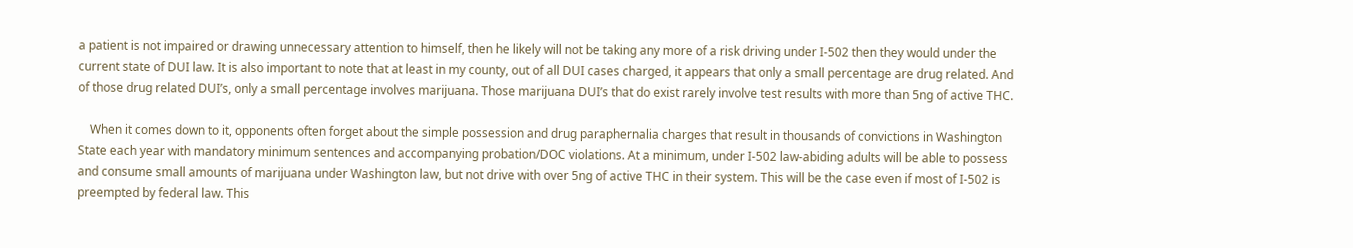a patient is not impaired or drawing unnecessary attention to himself, then he likely will not be taking any more of a risk driving under I-502 then they would under the current state of DUI law. It is also important to note that at least in my county, out of all DUI cases charged, it appears that only a small percentage are drug related. And of those drug related DUI’s, only a small percentage involves marijuana. Those marijuana DUI’s that do exist rarely involve test results with more than 5ng of active THC.

    When it comes down to it, opponents often forget about the simple possession and drug paraphernalia charges that result in thousands of convictions in Washington State each year with mandatory minimum sentences and accompanying probation/DOC violations. At a minimum, under I-502 law-abiding adults will be able to possess and consume small amounts of marijuana under Washington law, but not drive with over 5ng of active THC in their system. This will be the case even if most of I-502 is preempted by federal law. This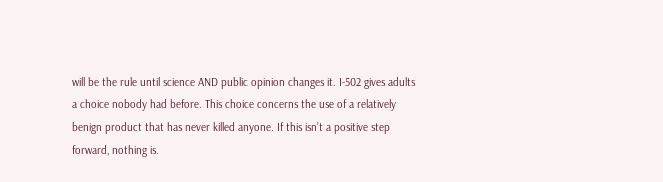will be the rule until science AND public opinion changes it. I-502 gives adults a choice nobody had before. This choice concerns the use of a relatively benign product that has never killed anyone. If this isn’t a positive step forward, nothing is.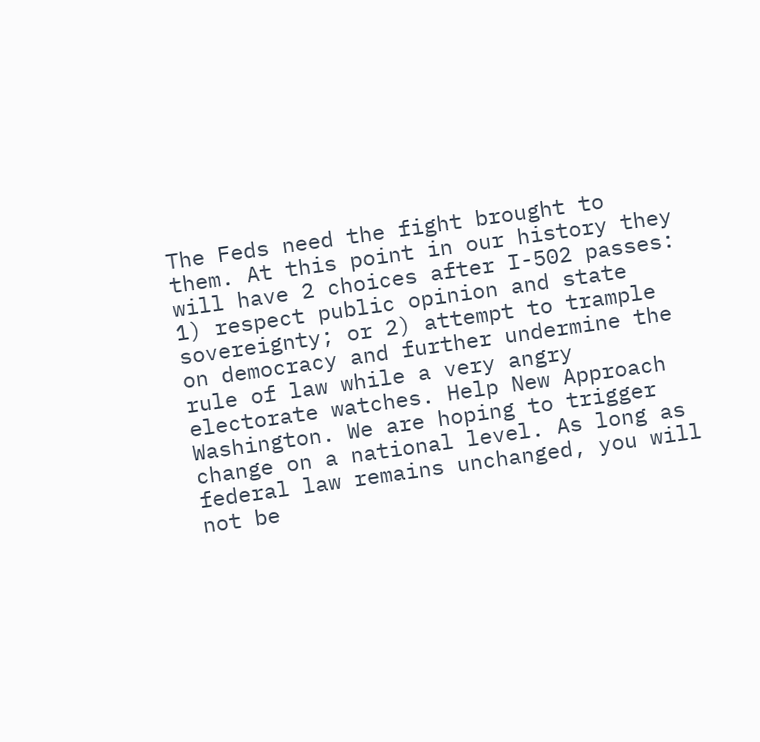The Feds need the fight brought to them. At this point in our history they will have 2 choices after I-502 passes: 1) respect public opinion and state sovereignty; or 2) attempt to trample on democracy and further undermine the rule of law while a very angry electorate watches. Help New Approach Washington. We are hoping to trigger change on a national level. As long as federal law remains unchanged, you will not be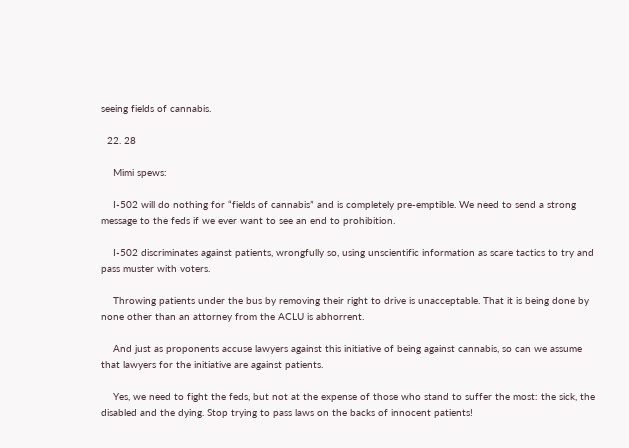seeing fields of cannabis.

  22. 28

    Mimi spews:

    I-502 will do nothing for “fields of cannabis” and is completely pre-emptible. We need to send a strong message to the feds if we ever want to see an end to prohibition.

    I-502 discriminates against patients, wrongfully so, using unscientific information as scare tactics to try and pass muster with voters.

    Throwing patients under the bus by removing their right to drive is unacceptable. That it is being done by none other than an attorney from the ACLU is abhorrent.

    And just as proponents accuse lawyers against this initiative of being against cannabis, so can we assume that lawyers for the initiative are against patients.

    Yes, we need to fight the feds, but not at the expense of those who stand to suffer the most: the sick, the disabled and the dying. Stop trying to pass laws on the backs of innocent patients!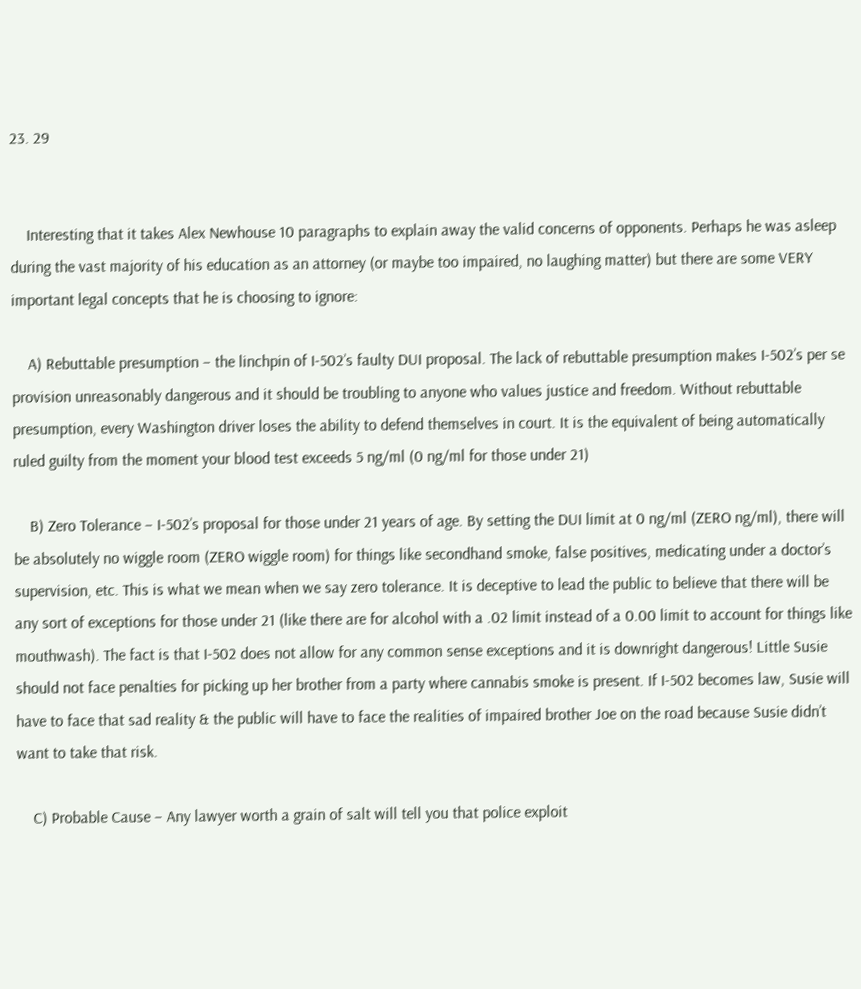23. 29


    Interesting that it takes Alex Newhouse 10 paragraphs to explain away the valid concerns of opponents. Perhaps he was asleep during the vast majority of his education as an attorney (or maybe too impaired, no laughing matter) but there are some VERY important legal concepts that he is choosing to ignore:

    A) Rebuttable presumption – the linchpin of I-502’s faulty DUI proposal. The lack of rebuttable presumption makes I-502’s per se provision unreasonably dangerous and it should be troubling to anyone who values justice and freedom. Without rebuttable presumption, every Washington driver loses the ability to defend themselves in court. It is the equivalent of being automatically ruled guilty from the moment your blood test exceeds 5 ng/ml (0 ng/ml for those under 21)

    B) Zero Tolerance – I-502’s proposal for those under 21 years of age. By setting the DUI limit at 0 ng/ml (ZERO ng/ml), there will be absolutely no wiggle room (ZERO wiggle room) for things like secondhand smoke, false positives, medicating under a doctor’s supervision, etc. This is what we mean when we say zero tolerance. It is deceptive to lead the public to believe that there will be any sort of exceptions for those under 21 (like there are for alcohol with a .02 limit instead of a 0.00 limit to account for things like mouthwash). The fact is that I-502 does not allow for any common sense exceptions and it is downright dangerous! Little Susie should not face penalties for picking up her brother from a party where cannabis smoke is present. If I-502 becomes law, Susie will have to face that sad reality & the public will have to face the realities of impaired brother Joe on the road because Susie didn’t want to take that risk.

    C) Probable Cause – Any lawyer worth a grain of salt will tell you that police exploit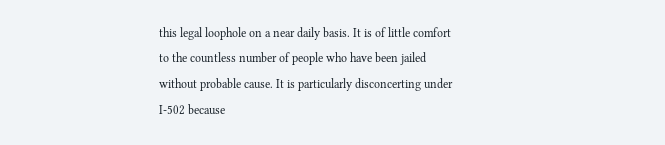this legal loophole on a near daily basis. It is of little comfort to the countless number of people who have been jailed without probable cause. It is particularly disconcerting under I-502 because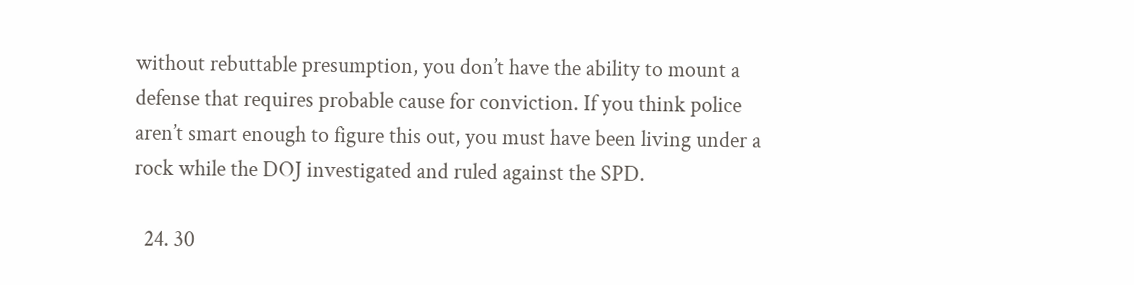without rebuttable presumption, you don’t have the ability to mount a defense that requires probable cause for conviction. If you think police aren’t smart enough to figure this out, you must have been living under a rock while the DOJ investigated and ruled against the SPD.

  24. 30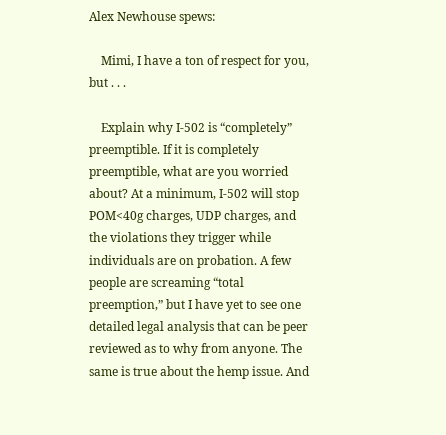Alex Newhouse spews:

    Mimi, I have a ton of respect for you, but . . .

    Explain why I-502 is “completely” preemptible. If it is completely preemptible, what are you worried about? At a minimum, I-502 will stop POM<40g charges, UDP charges, and the violations they trigger while individuals are on probation. A few people are screaming “total preemption,” but I have yet to see one detailed legal analysis that can be peer reviewed as to why from anyone. The same is true about the hemp issue. And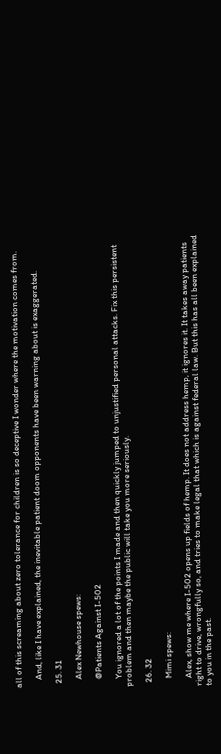all of this screaming about zero tolerance for children is so deceptive I wonder where the motivation comes from.

    And, like I have explained, the inevitable patient doom opponents have been warning about is exaggerated.

  25. 31

    Alex Newhouse spews:

    @Patients Against I-502

    You ignored a lot of the points I made and then quickly jumped to unjustified personal attacks. Fix this persistent problem and then maybe the public will take you more seriously.

  26. 32

    Mimi spews:

    Alex, show me where I-502 opens up fields of hemp. It does not address hemp, it ignores it. It takes away patients right to drive, wrongfully so, and tries to make legal that which is against federal law. But this has all been explained to you in the past.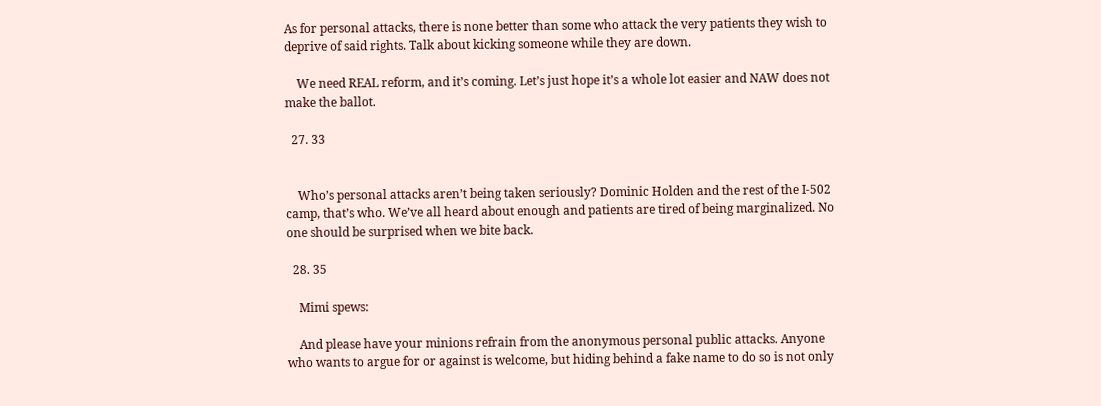As for personal attacks, there is none better than some who attack the very patients they wish to deprive of said rights. Talk about kicking someone while they are down.

    We need REAL reform, and it’s coming. Let’s just hope it’s a whole lot easier and NAW does not make the ballot.

  27. 33


    Who’s personal attacks aren’t being taken seriously? Dominic Holden and the rest of the I-502 camp, that’s who. We’ve all heard about enough and patients are tired of being marginalized. No one should be surprised when we bite back.

  28. 35

    Mimi spews:

    And please have your minions refrain from the anonymous personal public attacks. Anyone who wants to argue for or against is welcome, but hiding behind a fake name to do so is not only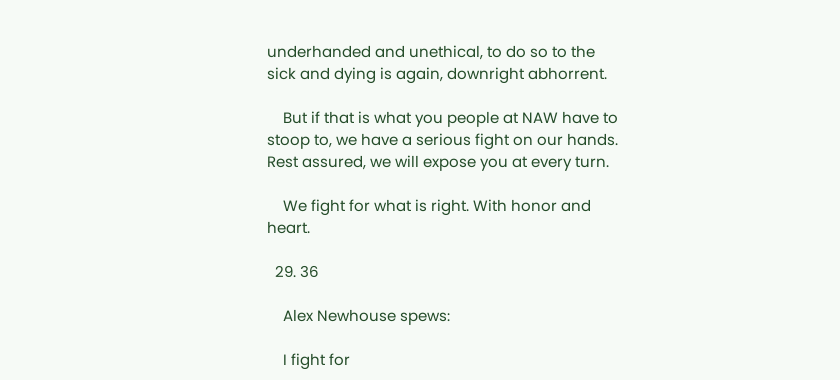underhanded and unethical, to do so to the sick and dying is again, downright abhorrent.

    But if that is what you people at NAW have to stoop to, we have a serious fight on our hands. Rest assured, we will expose you at every turn.

    We fight for what is right. With honor and heart.

  29. 36

    Alex Newhouse spews:

    I fight for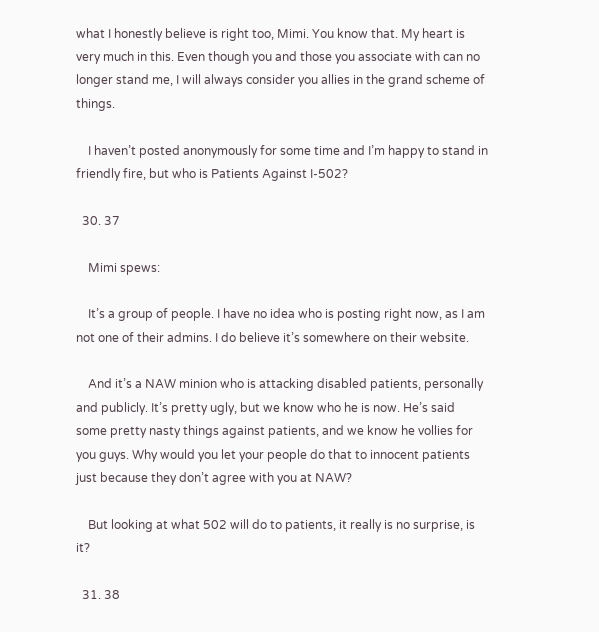what I honestly believe is right too, Mimi. You know that. My heart is very much in this. Even though you and those you associate with can no longer stand me, I will always consider you allies in the grand scheme of things.

    I haven’t posted anonymously for some time and I’m happy to stand in friendly fire, but who is Patients Against I-502?

  30. 37

    Mimi spews:

    It’s a group of people. I have no idea who is posting right now, as I am not one of their admins. I do believe it’s somewhere on their website.

    And it’s a NAW minion who is attacking disabled patients, personally and publicly. It’s pretty ugly, but we know who he is now. He’s said some pretty nasty things against patients, and we know he vollies for you guys. Why would you let your people do that to innocent patients just because they don’t agree with you at NAW?

    But looking at what 502 will do to patients, it really is no surprise, is it?

  31. 38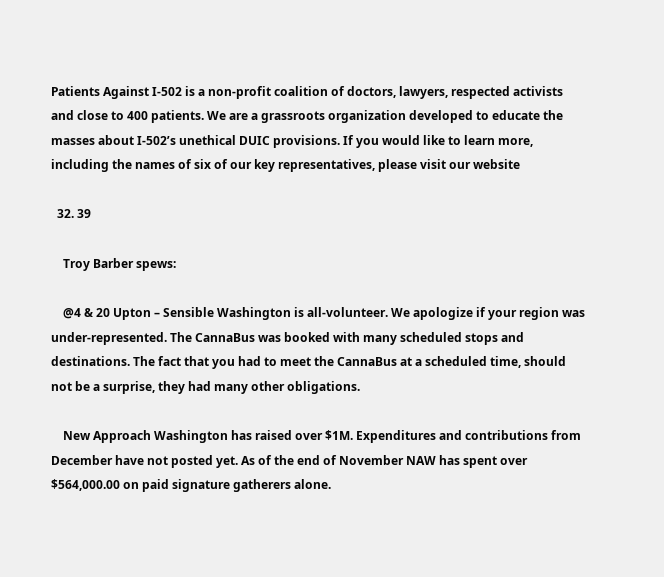Patients Against I-502 is a non-profit coalition of doctors, lawyers, respected activists and close to 400 patients. We are a grassroots organization developed to educate the masses about I-502’s unethical DUIC provisions. If you would like to learn more, including the names of six of our key representatives, please visit our website

  32. 39

    Troy Barber spews:

    @4 & 20 Upton – Sensible Washington is all-volunteer. We apologize if your region was under-represented. The CannaBus was booked with many scheduled stops and destinations. The fact that you had to meet the CannaBus at a scheduled time, should not be a surprise, they had many other obligations.

    New Approach Washington has raised over $1M. Expenditures and contributions from December have not posted yet. As of the end of November NAW has spent over $564,000.00 on paid signature gatherers alone.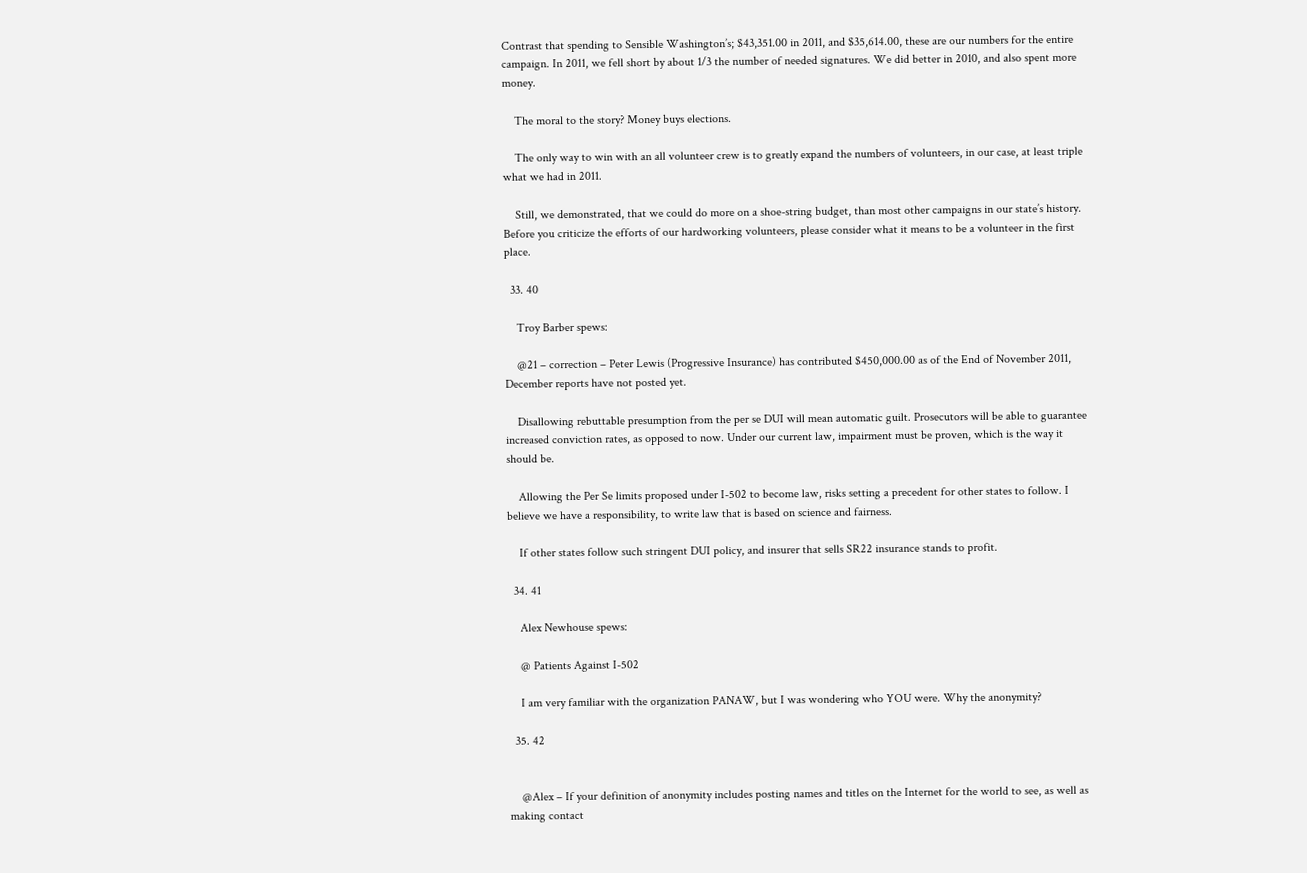Contrast that spending to Sensible Washington’s; $43,351.00 in 2011, and $35,614.00, these are our numbers for the entire campaign. In 2011, we fell short by about 1/3 the number of needed signatures. We did better in 2010, and also spent more money.

    The moral to the story? Money buys elections.

    The only way to win with an all volunteer crew is to greatly expand the numbers of volunteers, in our case, at least triple what we had in 2011.

    Still, we demonstrated, that we could do more on a shoe-string budget, than most other campaigns in our state’s history. Before you criticize the efforts of our hardworking volunteers, please consider what it means to be a volunteer in the first place.

  33. 40

    Troy Barber spews:

    @21 – correction – Peter Lewis (Progressive Insurance) has contributed $450,000.00 as of the End of November 2011, December reports have not posted yet.

    Disallowing rebuttable presumption from the per se DUI will mean automatic guilt. Prosecutors will be able to guarantee increased conviction rates, as opposed to now. Under our current law, impairment must be proven, which is the way it should be.

    Allowing the Per Se limits proposed under I-502 to become law, risks setting a precedent for other states to follow. I believe we have a responsibility, to write law that is based on science and fairness.

    If other states follow such stringent DUI policy, and insurer that sells SR22 insurance stands to profit.

  34. 41

    Alex Newhouse spews:

    @ Patients Against I-502

    I am very familiar with the organization PANAW, but I was wondering who YOU were. Why the anonymity?

  35. 42


    @Alex – If your definition of anonymity includes posting names and titles on the Internet for the world to see, as well as making contact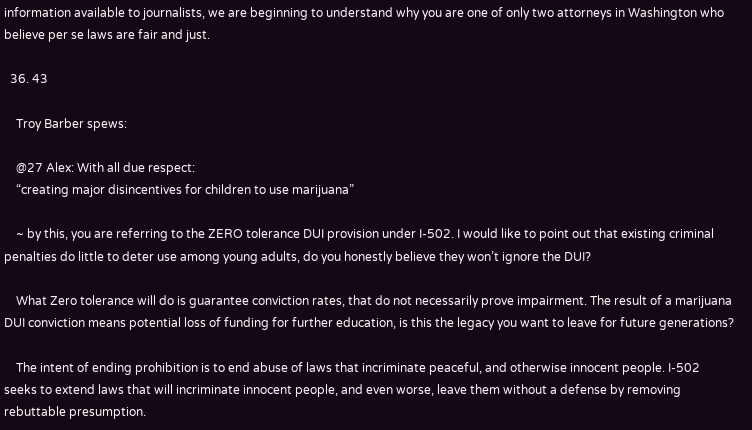information available to journalists, we are beginning to understand why you are one of only two attorneys in Washington who believe per se laws are fair and just.

  36. 43

    Troy Barber spews:

    @27 Alex: With all due respect:
    “creating major disincentives for children to use marijuana”

    ~ by this, you are referring to the ZERO tolerance DUI provision under I-502. I would like to point out that existing criminal penalties do little to deter use among young adults, do you honestly believe they won’t ignore the DUI?

    What Zero tolerance will do is guarantee conviction rates, that do not necessarily prove impairment. The result of a marijuana DUI conviction means potential loss of funding for further education, is this the legacy you want to leave for future generations?

    The intent of ending prohibition is to end abuse of laws that incriminate peaceful, and otherwise innocent people. I-502 seeks to extend laws that will incriminate innocent people, and even worse, leave them without a defense by removing rebuttable presumption.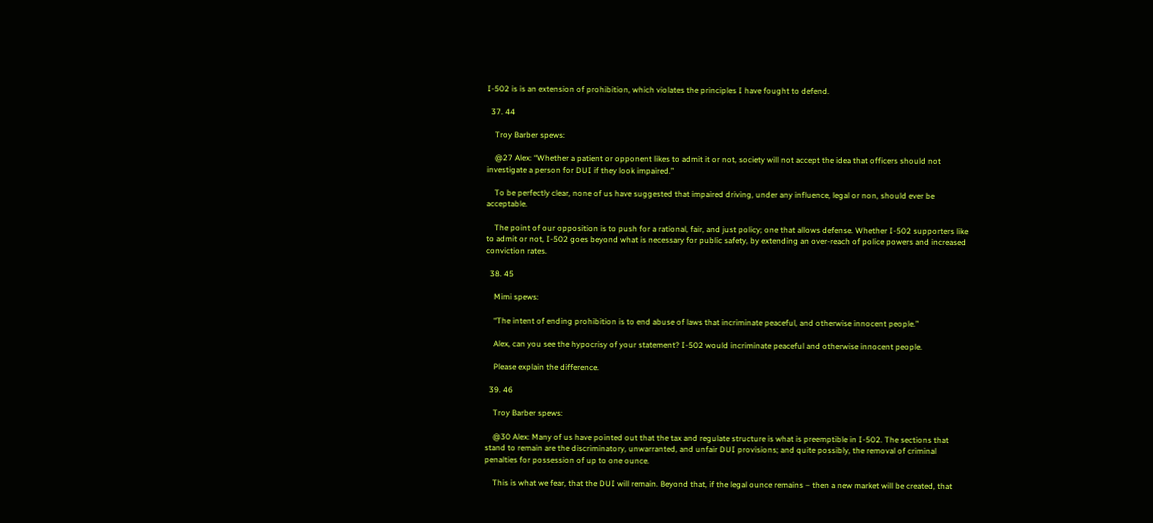I-502 is is an extension of prohibition, which violates the principles I have fought to defend.

  37. 44

    Troy Barber spews:

    @27 Alex: “Whether a patient or opponent likes to admit it or not, society will not accept the idea that officers should not investigate a person for DUI if they look impaired.”

    To be perfectly clear, none of us have suggested that impaired driving, under any influence, legal or non, should ever be acceptable.

    The point of our opposition is to push for a rational, fair, and just policy; one that allows defense. Whether I-502 supporters like to admit or not, I-502 goes beyond what is necessary for public safety, by extending an over-reach of police powers and increased conviction rates.

  38. 45

    Mimi spews:

    “The intent of ending prohibition is to end abuse of laws that incriminate peaceful, and otherwise innocent people.”

    Alex, can you see the hypocrisy of your statement? I-502 would incriminate peaceful and otherwise innocent people.

    Please explain the difference.

  39. 46

    Troy Barber spews:

    @30 Alex: Many of us have pointed out that the tax and regulate structure is what is preemptible in I-502. The sections that stand to remain are the discriminatory, unwarranted, and unfair DUI provisions; and quite possibly, the removal of criminal penalties for possession of up to one ounce.

    This is what we fear, that the DUI will remain. Beyond that, if the legal ounce remains – then a new market will be created, that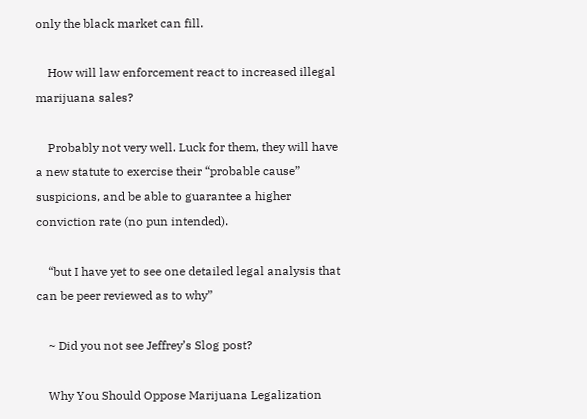only the black market can fill.

    How will law enforcement react to increased illegal marijuana sales?

    Probably not very well. Luck for them, they will have a new statute to exercise their “probable cause” suspicions, and be able to guarantee a higher conviction rate (no pun intended).

    “but I have yet to see one detailed legal analysis that can be peer reviewed as to why”

    ~ Did you not see Jeffrey’s Slog post?

    Why You Should Oppose Marijuana Legalization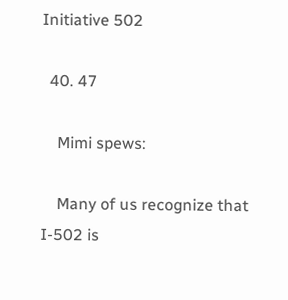Initiative 502

  40. 47

    Mimi spews:

    Many of us recognize that I-502 is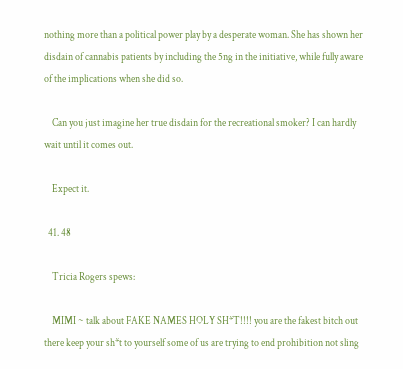nothing more than a political power play by a desperate woman. She has shown her disdain of cannabis patients by including the 5ng in the initiative, while fully aware of the implications when she did so.

    Can you just imagine her true disdain for the recreational smoker? I can hardly wait until it comes out.

    Expect it.

  41. 48

    Tricia Rogers spews:

    MIMI ~ talk about FAKE NAMES HOLY SH*T!!!! you are the fakest bitch out there keep your sh*t to yourself some of us are trying to end prohibition not sling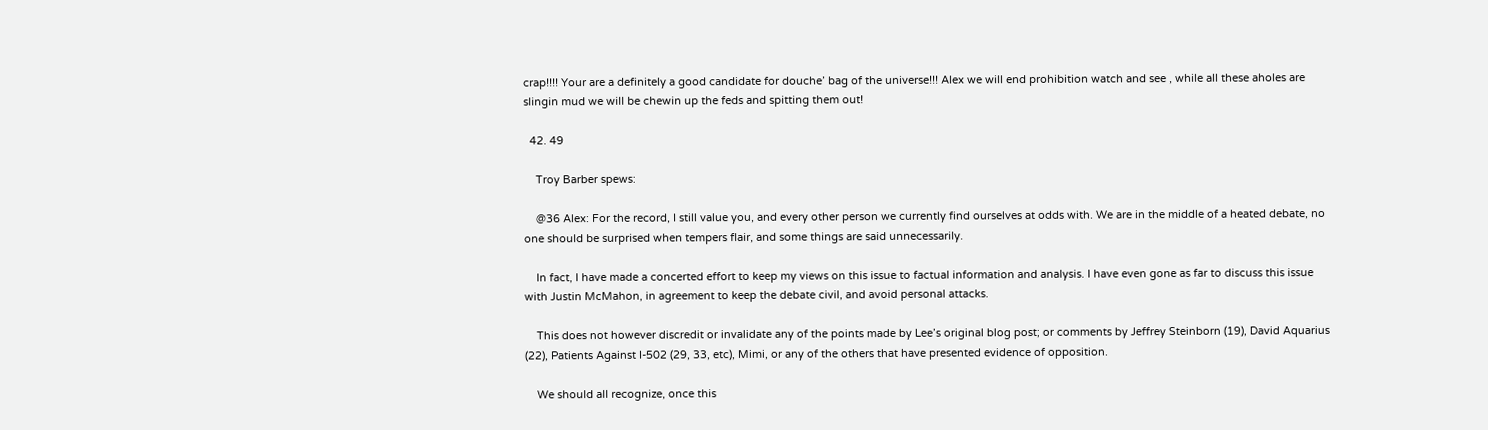crap!!!! Your are a definitely a good candidate for douche’ bag of the universe!!! Alex we will end prohibition watch and see , while all these aholes are slingin mud we will be chewin up the feds and spitting them out!

  42. 49

    Troy Barber spews:

    @36 Alex: For the record, I still value you, and every other person we currently find ourselves at odds with. We are in the middle of a heated debate, no one should be surprised when tempers flair, and some things are said unnecessarily.

    In fact, I have made a concerted effort to keep my views on this issue to factual information and analysis. I have even gone as far to discuss this issue with Justin McMahon, in agreement to keep the debate civil, and avoid personal attacks.

    This does not however discredit or invalidate any of the points made by Lee’s original blog post; or comments by Jeffrey Steinborn (19), David Aquarius (22), Patients Against I-502 (29, 33, etc), Mimi, or any of the others that have presented evidence of opposition.

    We should all recognize, once this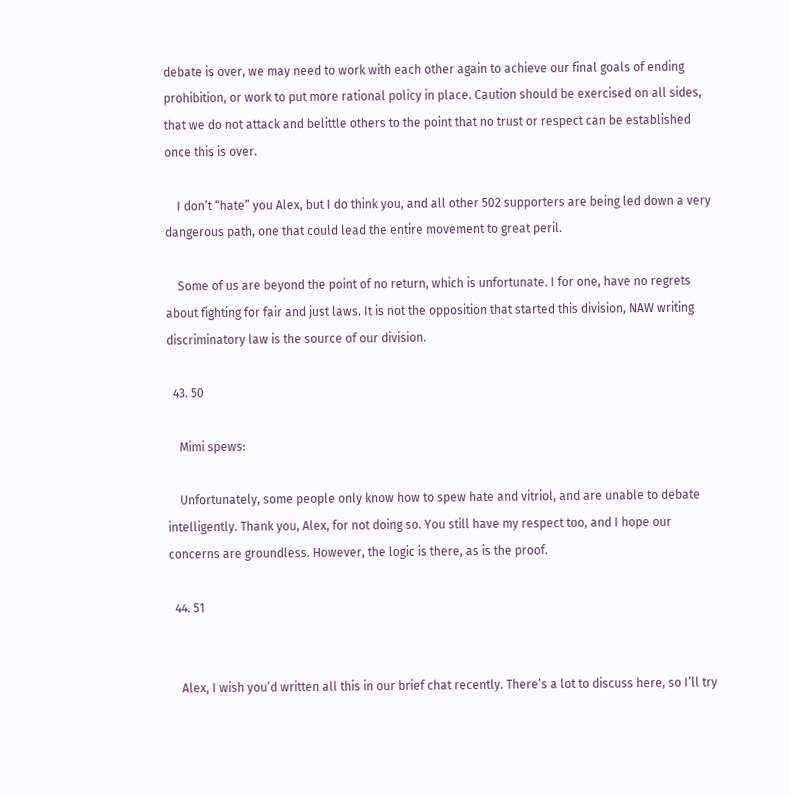debate is over, we may need to work with each other again to achieve our final goals of ending prohibition, or work to put more rational policy in place. Caution should be exercised on all sides, that we do not attack and belittle others to the point that no trust or respect can be established once this is over.

    I don’t “hate” you Alex, but I do think you, and all other 502 supporters are being led down a very dangerous path, one that could lead the entire movement to great peril.

    Some of us are beyond the point of no return, which is unfortunate. I for one, have no regrets about fighting for fair and just laws. It is not the opposition that started this division, NAW writing discriminatory law is the source of our division.

  43. 50

    Mimi spews:

    Unfortunately, some people only know how to spew hate and vitriol, and are unable to debate intelligently. Thank you, Alex, for not doing so. You still have my respect too, and I hope our concerns are groundless. However, the logic is there, as is the proof.

  44. 51


    Alex, I wish you’d written all this in our brief chat recently. There’s a lot to discuss here, so I’ll try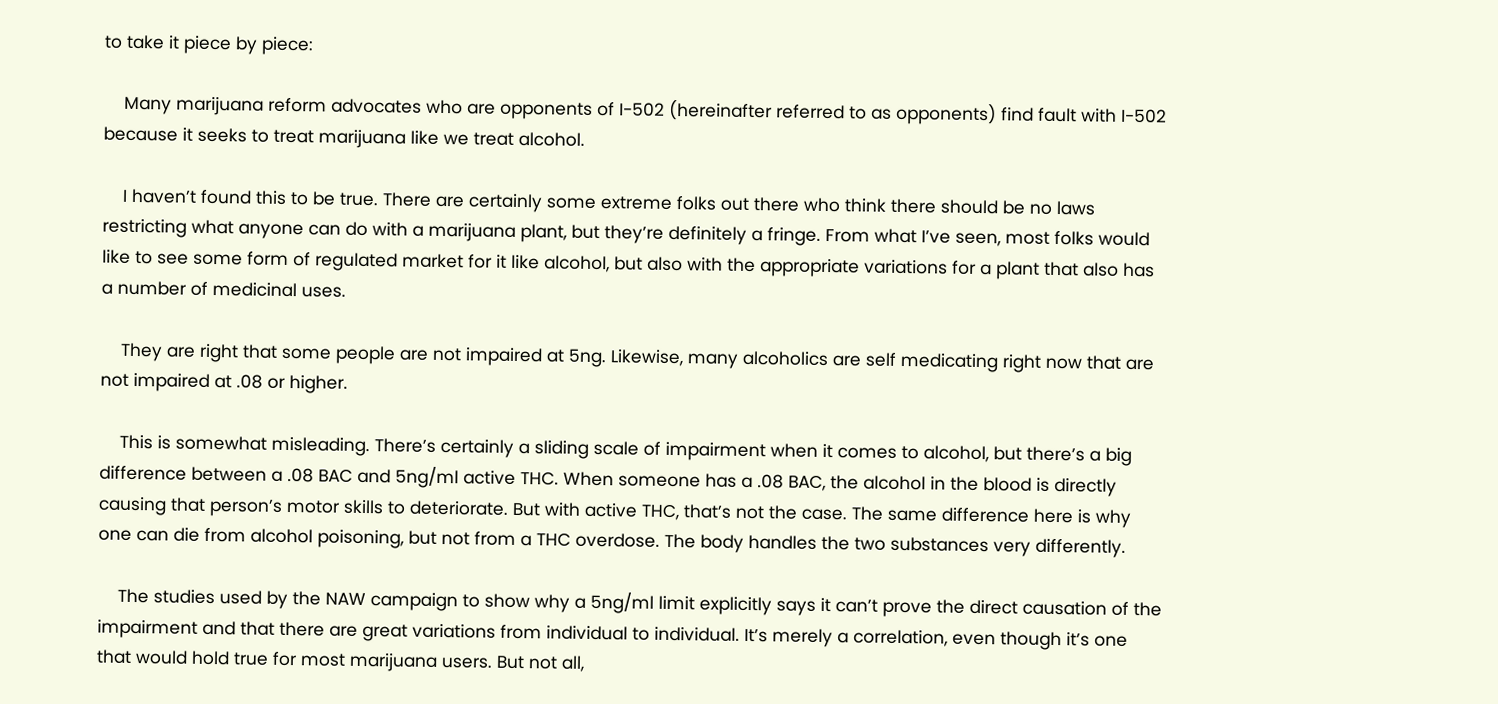to take it piece by piece:

    Many marijuana reform advocates who are opponents of I-502 (hereinafter referred to as opponents) find fault with I-502 because it seeks to treat marijuana like we treat alcohol.

    I haven’t found this to be true. There are certainly some extreme folks out there who think there should be no laws restricting what anyone can do with a marijuana plant, but they’re definitely a fringe. From what I’ve seen, most folks would like to see some form of regulated market for it like alcohol, but also with the appropriate variations for a plant that also has a number of medicinal uses.

    They are right that some people are not impaired at 5ng. Likewise, many alcoholics are self medicating right now that are not impaired at .08 or higher.

    This is somewhat misleading. There’s certainly a sliding scale of impairment when it comes to alcohol, but there’s a big difference between a .08 BAC and 5ng/ml active THC. When someone has a .08 BAC, the alcohol in the blood is directly causing that person’s motor skills to deteriorate. But with active THC, that’s not the case. The same difference here is why one can die from alcohol poisoning, but not from a THC overdose. The body handles the two substances very differently.

    The studies used by the NAW campaign to show why a 5ng/ml limit explicitly says it can’t prove the direct causation of the impairment and that there are great variations from individual to individual. It’s merely a correlation, even though it’s one that would hold true for most marijuana users. But not all,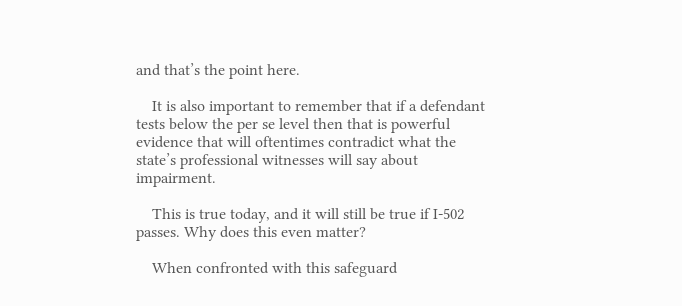and that’s the point here.

    It is also important to remember that if a defendant tests below the per se level then that is powerful evidence that will oftentimes contradict what the state’s professional witnesses will say about impairment.

    This is true today, and it will still be true if I-502 passes. Why does this even matter?

    When confronted with this safeguard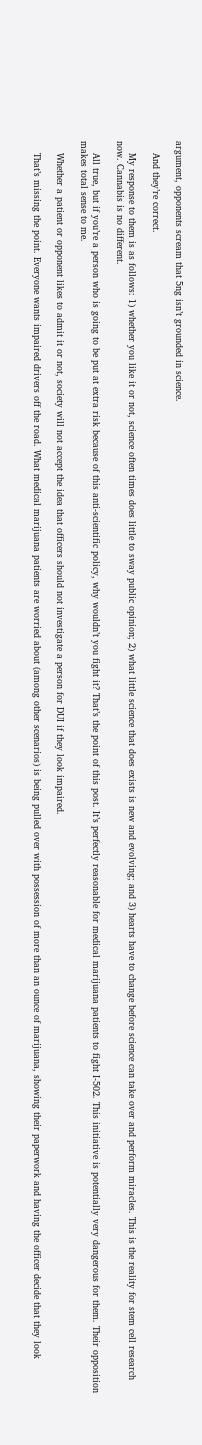argument, opponents scream that 5ng isn’t grounded in science.

    And they’re correct.

    My response to them is as follows: 1) whether you like it or not, science often times does little to sway public opinion; 2) what little science that does exists is new and evolving; and 3) hearts have to change before science can take over and perform miracles. This is the reality for stem cell research now. Cannabis is no different.

    All true, but if you’re a person who is going to be put at extra risk because of this anti-scientific policy, why wouldn’t you fight it? That’s the point of this post. It’s perfectly reasonable for medical marijuana patients to fight I-502. This initiative is potentially very dangerous for them. Their opposition makes total sense to me.

    Whether a patient or opponent likes to admit it or not, society will not accept the idea that officers should not investigate a person for DUI if they look impaired.

    That’s missing the point. Everyone wants impaired drivers off the road. What medical marijuana patients are worried about (among other scenarios) is being pulled over with possession of more than an ounce of marijuana, showing their paperwork and having the officer decide that they look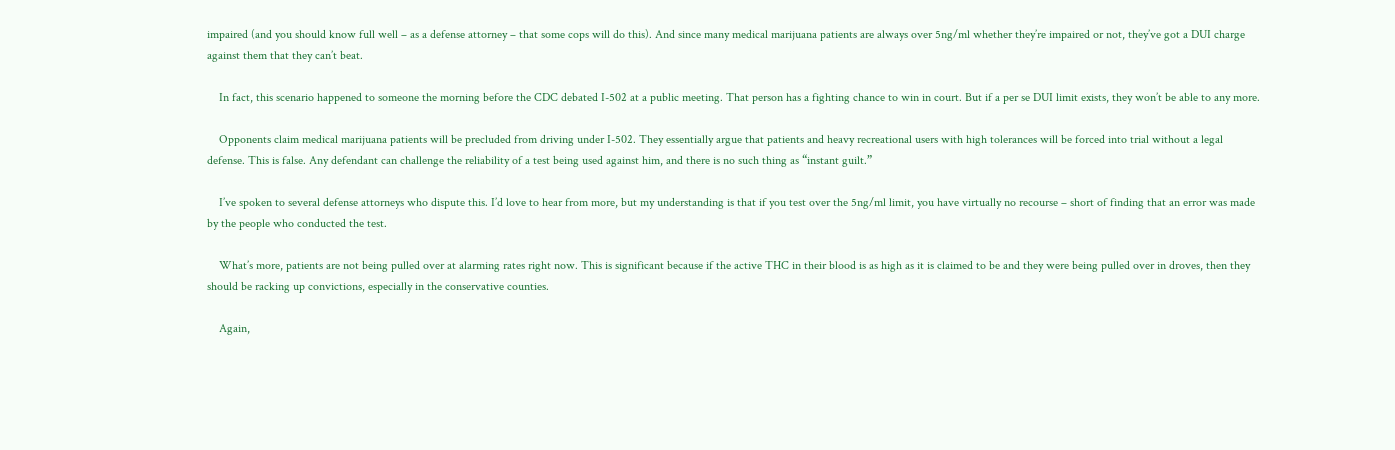impaired (and you should know full well – as a defense attorney – that some cops will do this). And since many medical marijuana patients are always over 5ng/ml whether they’re impaired or not, they’ve got a DUI charge against them that they can’t beat.

    In fact, this scenario happened to someone the morning before the CDC debated I-502 at a public meeting. That person has a fighting chance to win in court. But if a per se DUI limit exists, they won’t be able to any more.

    Opponents claim medical marijuana patients will be precluded from driving under I-502. They essentially argue that patients and heavy recreational users with high tolerances will be forced into trial without a legal defense. This is false. Any defendant can challenge the reliability of a test being used against him, and there is no such thing as “instant guilt.”

    I’ve spoken to several defense attorneys who dispute this. I’d love to hear from more, but my understanding is that if you test over the 5ng/ml limit, you have virtually no recourse – short of finding that an error was made by the people who conducted the test.

    What’s more, patients are not being pulled over at alarming rates right now. This is significant because if the active THC in their blood is as high as it is claimed to be and they were being pulled over in droves, then they should be racking up convictions, especially in the conservative counties.

    Again,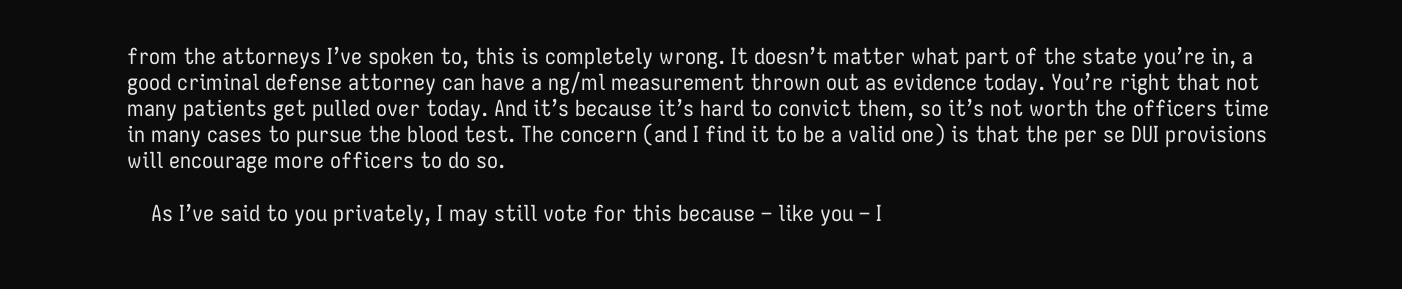from the attorneys I’ve spoken to, this is completely wrong. It doesn’t matter what part of the state you’re in, a good criminal defense attorney can have a ng/ml measurement thrown out as evidence today. You’re right that not many patients get pulled over today. And it’s because it’s hard to convict them, so it’s not worth the officers time in many cases to pursue the blood test. The concern (and I find it to be a valid one) is that the per se DUI provisions will encourage more officers to do so.

    As I’ve said to you privately, I may still vote for this because – like you – I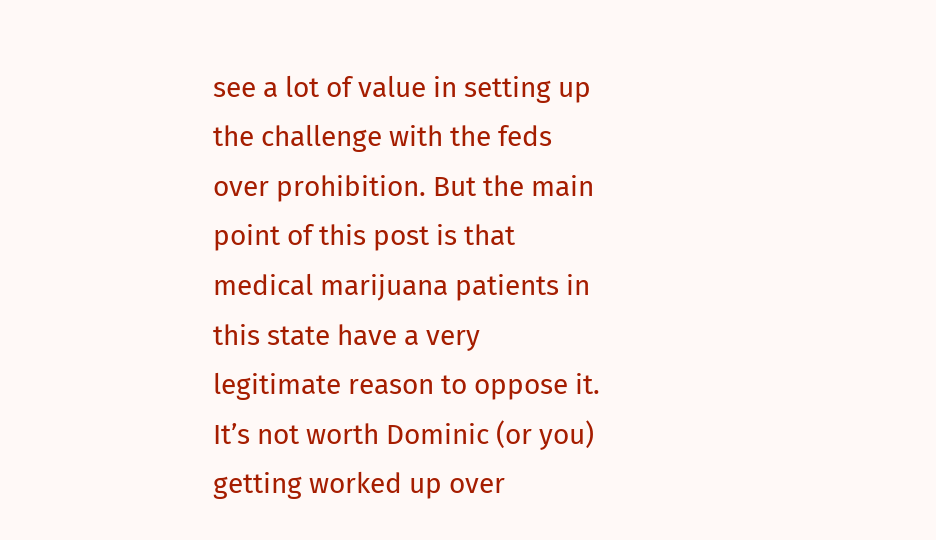see a lot of value in setting up the challenge with the feds over prohibition. But the main point of this post is that medical marijuana patients in this state have a very legitimate reason to oppose it. It’s not worth Dominic (or you) getting worked up over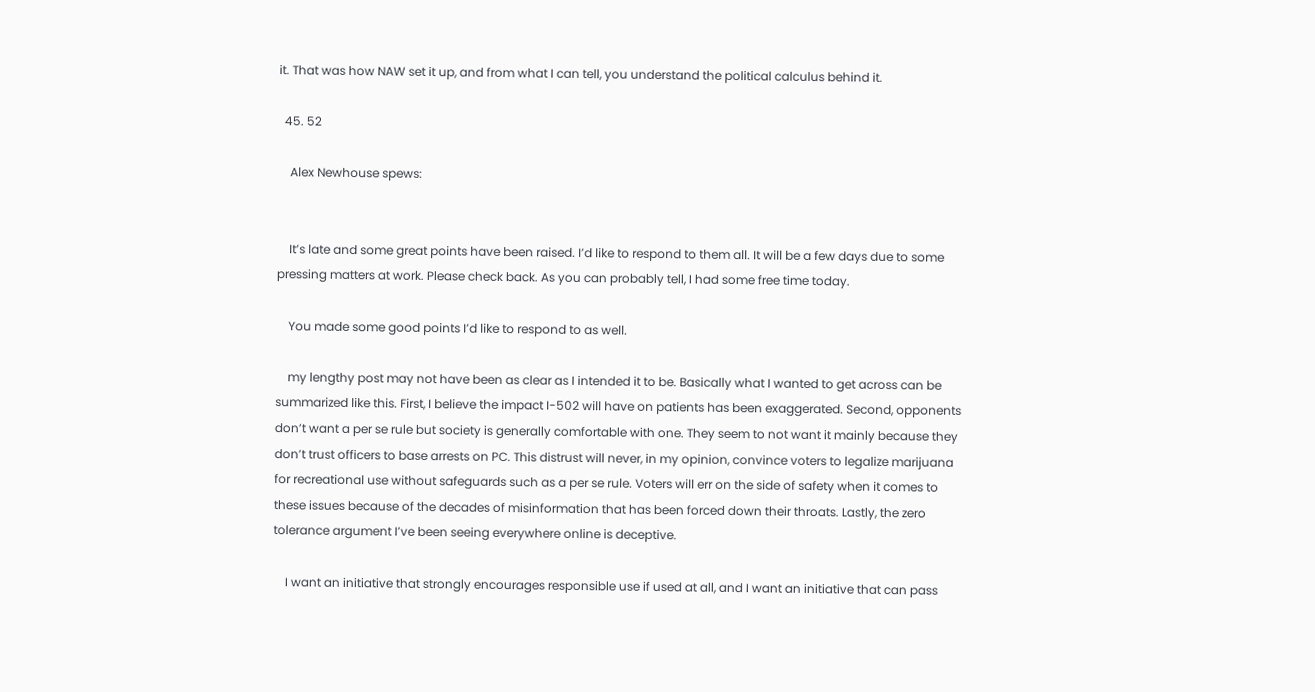it. That was how NAW set it up, and from what I can tell, you understand the political calculus behind it.

  45. 52

    Alex Newhouse spews:


    It’s late and some great points have been raised. I’d like to respond to them all. It will be a few days due to some pressing matters at work. Please check back. As you can probably tell, I had some free time today.

    You made some good points I’d like to respond to as well.

    my lengthy post may not have been as clear as I intended it to be. Basically what I wanted to get across can be summarized like this. First, I believe the impact I-502 will have on patients has been exaggerated. Second, opponents don’t want a per se rule but society is generally comfortable with one. They seem to not want it mainly because they don’t trust officers to base arrests on PC. This distrust will never, in my opinion, convince voters to legalize marijuana for recreational use without safeguards such as a per se rule. Voters will err on the side of safety when it comes to these issues because of the decades of misinformation that has been forced down their throats. Lastly, the zero tolerance argument I’ve been seeing everywhere online is deceptive.

    I want an initiative that strongly encourages responsible use if used at all, and I want an initiative that can pass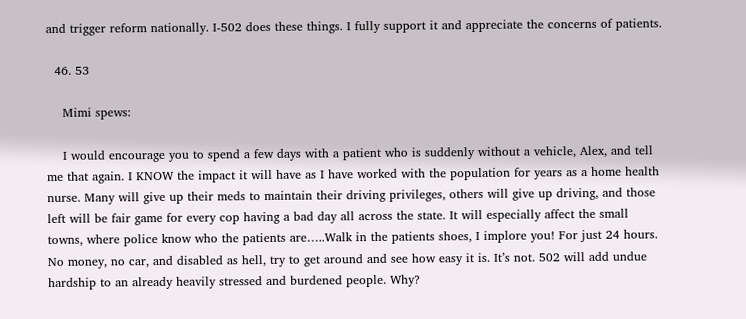and trigger reform nationally. I-502 does these things. I fully support it and appreciate the concerns of patients.

  46. 53

    Mimi spews:

    I would encourage you to spend a few days with a patient who is suddenly without a vehicle, Alex, and tell me that again. I KNOW the impact it will have as I have worked with the population for years as a home health nurse. Many will give up their meds to maintain their driving privileges, others will give up driving, and those left will be fair game for every cop having a bad day all across the state. It will especially affect the small towns, where police know who the patients are…..Walk in the patients shoes, I implore you! For just 24 hours. No money, no car, and disabled as hell, try to get around and see how easy it is. It’s not. 502 will add undue hardship to an already heavily stressed and burdened people. Why?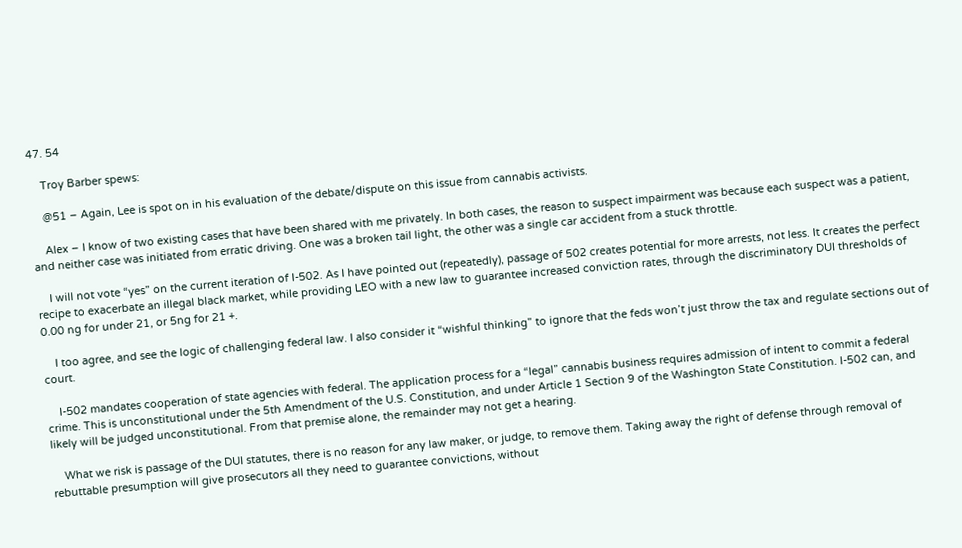47. 54

    Troy Barber spews:

    @51 – Again, Lee is spot on in his evaluation of the debate/dispute on this issue from cannabis activists.

    Alex – I know of two existing cases that have been shared with me privately. In both cases, the reason to suspect impairment was because each suspect was a patient, and neither case was initiated from erratic driving. One was a broken tail light, the other was a single car accident from a stuck throttle.

    I will not vote “yes” on the current iteration of I-502. As I have pointed out (repeatedly), passage of 502 creates potential for more arrests, not less. It creates the perfect recipe to exacerbate an illegal black market, while providing LEO with a new law to guarantee increased conviction rates, through the discriminatory DUI thresholds of 0.00 ng for under 21, or 5ng for 21 +.

    I too agree, and see the logic of challenging federal law. I also consider it “wishful thinking” to ignore that the feds won’t just throw the tax and regulate sections out of court.

    I-502 mandates cooperation of state agencies with federal. The application process for a “legal” cannabis business requires admission of intent to commit a federal crime. This is unconstitutional under the 5th Amendment of the U.S. Constitution, and under Article 1 Section 9 of the Washington State Constitution. I-502 can, and likely will be judged unconstitutional. From that premise alone, the remainder may not get a hearing.

    What we risk is passage of the DUI statutes, there is no reason for any law maker, or judge, to remove them. Taking away the right of defense through removal of rebuttable presumption will give prosecutors all they need to guarantee convictions, without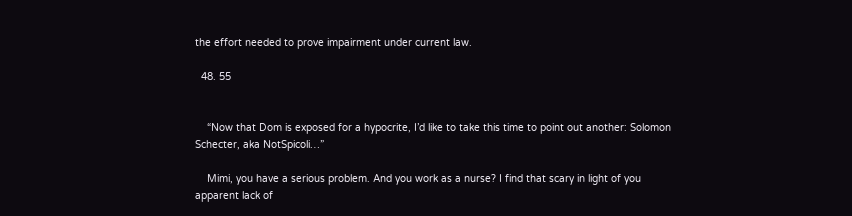the effort needed to prove impairment under current law.

  48. 55


    “Now that Dom is exposed for a hypocrite, I’d like to take this time to point out another: Solomon Schecter, aka NotSpicoli…”

    Mimi, you have a serious problem. And you work as a nurse? I find that scary in light of you apparent lack of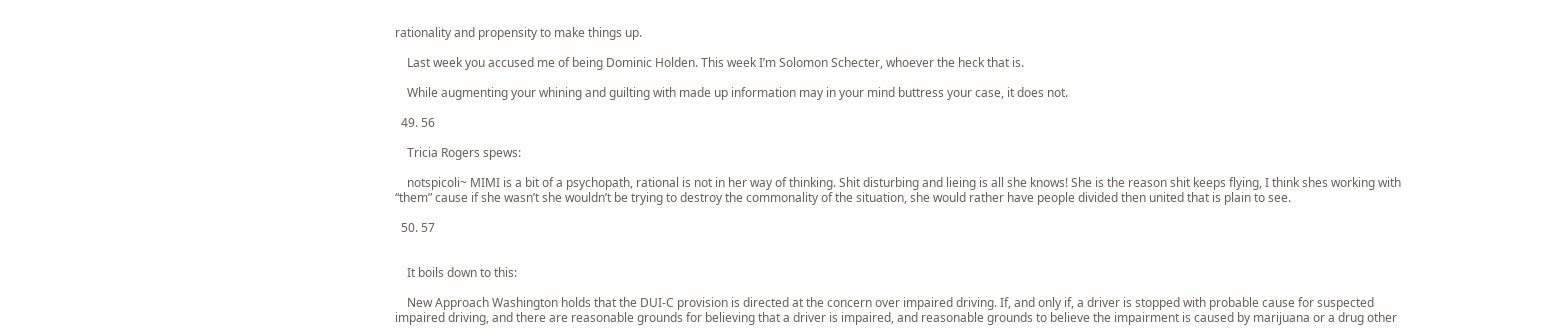rationality and propensity to make things up.

    Last week you accused me of being Dominic Holden. This week I’m Solomon Schecter, whoever the heck that is.

    While augmenting your whining and guilting with made up information may in your mind buttress your case, it does not.

  49. 56

    Tricia Rogers spews:

    notspicoli~ MIMI is a bit of a psychopath, rational is not in her way of thinking. Shit disturbing and lieing is all she knows! She is the reason shit keeps flying, I think shes working with “them” cause if she wasn’t she wouldn’t be trying to destroy the commonality of the situation, she would rather have people divided then united that is plain to see.

  50. 57


    It boils down to this:

    New Approach Washington holds that the DUI-C provision is directed at the concern over impaired driving. If, and only if, a driver is stopped with probable cause for suspected impaired driving, and there are reasonable grounds for believing that a driver is impaired, and reasonable grounds to believe the impairment is caused by marijuana or a drug other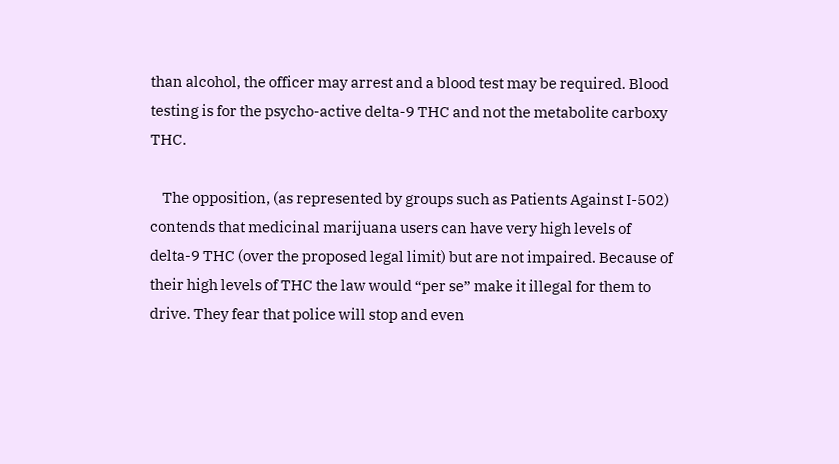than alcohol, the officer may arrest and a blood test may be required. Blood testing is for the psycho-active delta-9 THC and not the metabolite carboxy THC.

    The opposition, (as represented by groups such as Patients Against I-502) contends that medicinal marijuana users can have very high levels of delta-9 THC (over the proposed legal limit) but are not impaired. Because of their high levels of THC the law would “per se” make it illegal for them to drive. They fear that police will stop and even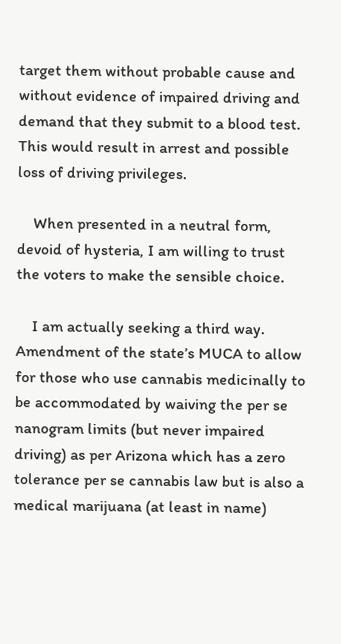target them without probable cause and without evidence of impaired driving and demand that they submit to a blood test. This would result in arrest and possible loss of driving privileges.

    When presented in a neutral form, devoid of hysteria, I am willing to trust the voters to make the sensible choice.

    I am actually seeking a third way. Amendment of the state’s MUCA to allow for those who use cannabis medicinally to be accommodated by waiving the per se nanogram limits (but never impaired driving) as per Arizona which has a zero tolerance per se cannabis law but is also a medical marijuana (at least in name)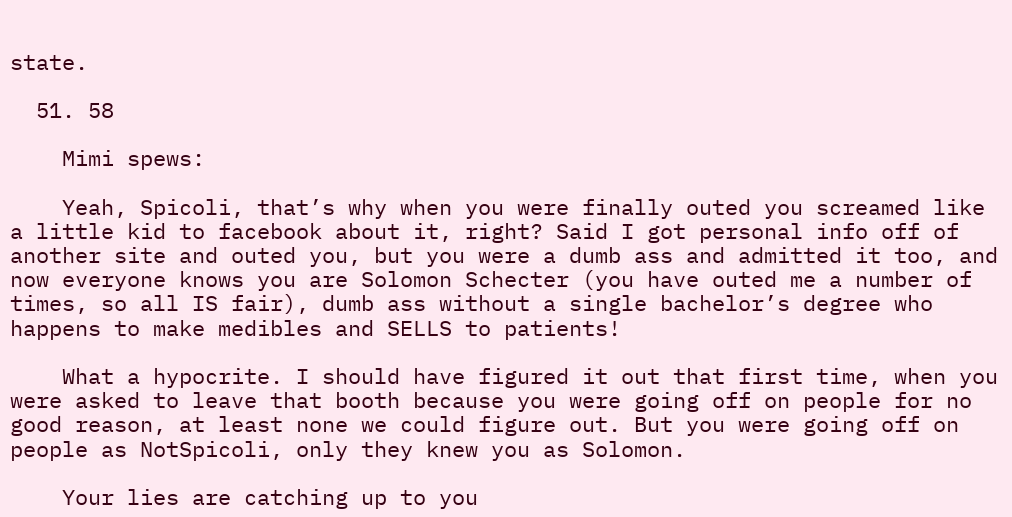state.

  51. 58

    Mimi spews:

    Yeah, Spicoli, that’s why when you were finally outed you screamed like a little kid to facebook about it, right? Said I got personal info off of another site and outed you, but you were a dumb ass and admitted it too, and now everyone knows you are Solomon Schecter (you have outed me a number of times, so all IS fair), dumb ass without a single bachelor’s degree who happens to make medibles and SELLS to patients!

    What a hypocrite. I should have figured it out that first time, when you were asked to leave that booth because you were going off on people for no good reason, at least none we could figure out. But you were going off on people as NotSpicoli, only they knew you as Solomon.

    Your lies are catching up to you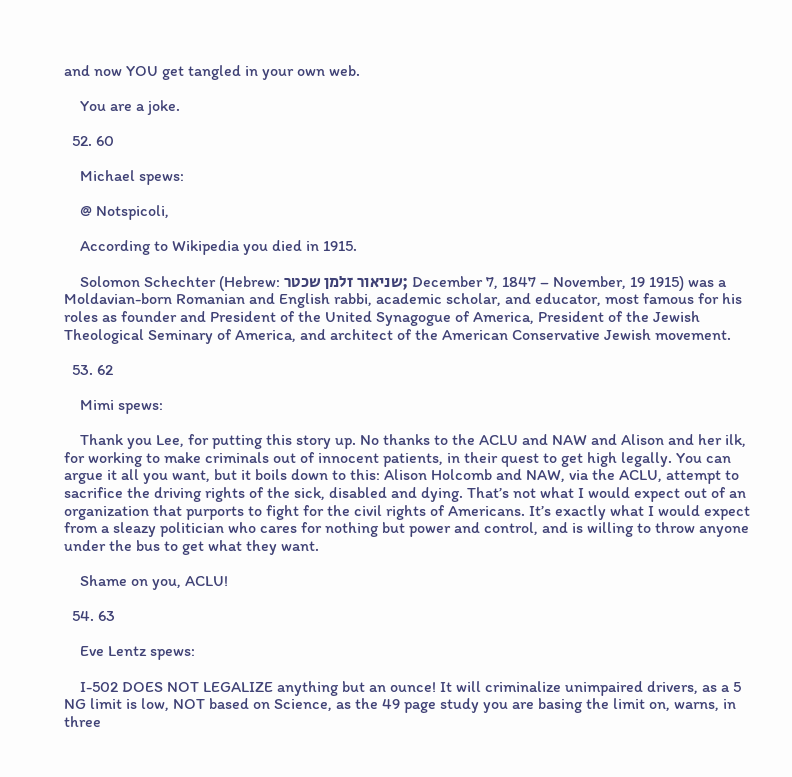and now YOU get tangled in your own web.

    You are a joke.

  52. 60

    Michael spews:

    @ Notspicoli,

    According to Wikipedia you died in 1915.

    Solomon Schechter (Hebrew: שניאור זלמן שכטר; December 7, 1847 – November, 19 1915) was a Moldavian-born Romanian and English rabbi, academic scholar, and educator, most famous for his roles as founder and President of the United Synagogue of America, President of the Jewish Theological Seminary of America, and architect of the American Conservative Jewish movement.

  53. 62

    Mimi spews:

    Thank you Lee, for putting this story up. No thanks to the ACLU and NAW and Alison and her ilk, for working to make criminals out of innocent patients, in their quest to get high legally. You can argue it all you want, but it boils down to this: Alison Holcomb and NAW, via the ACLU, attempt to sacrifice the driving rights of the sick, disabled and dying. That’s not what I would expect out of an organization that purports to fight for the civil rights of Americans. It’s exactly what I would expect from a sleazy politician who cares for nothing but power and control, and is willing to throw anyone under the bus to get what they want.

    Shame on you, ACLU!

  54. 63

    Eve Lentz spews:

    I-502 DOES NOT LEGALIZE anything but an ounce! It will criminalize unimpaired drivers, as a 5 NG limit is low, NOT based on Science, as the 49 page study you are basing the limit on, warns, in three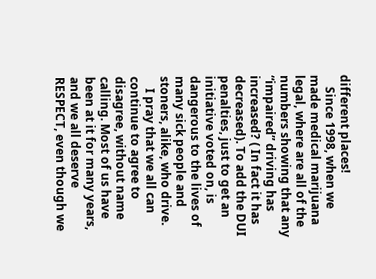different places!
    Since 1998, when we made medical marijuana legal, where are all of the numbers showing that any “impaired” driving has increased? ( In fact it has decreased). To add the DUI penalties, just to get an initiative voted on, is dangerous to the lives of many sick people and stoners, alike, who drive.
    I pray that we all can continue to agree to disagree, without name calling. Most of us have been at it for many years, and we all deserve RESPECT, even though we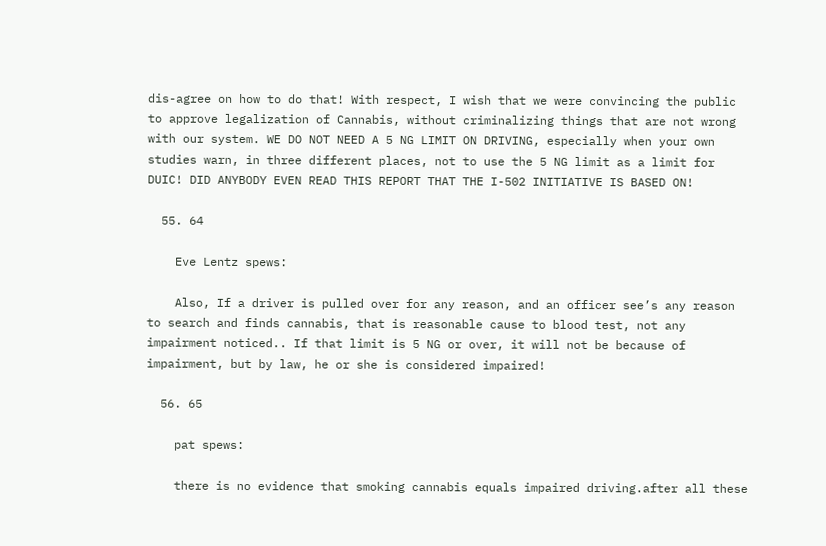dis-agree on how to do that! With respect, I wish that we were convincing the public to approve legalization of Cannabis, without criminalizing things that are not wrong with our system. WE DO NOT NEED A 5 NG LIMIT ON DRIVING, especially when your own studies warn, in three different places, not to use the 5 NG limit as a limit for DUIC! DID ANYBODY EVEN READ THIS REPORT THAT THE I-502 INITIATIVE IS BASED ON!

  55. 64

    Eve Lentz spews:

    Also, If a driver is pulled over for any reason, and an officer see’s any reason to search and finds cannabis, that is reasonable cause to blood test, not any impairment noticed.. If that limit is 5 NG or over, it will not be because of impairment, but by law, he or she is considered impaired!

  56. 65

    pat spews:

    there is no evidence that smoking cannabis equals impaired driving.after all these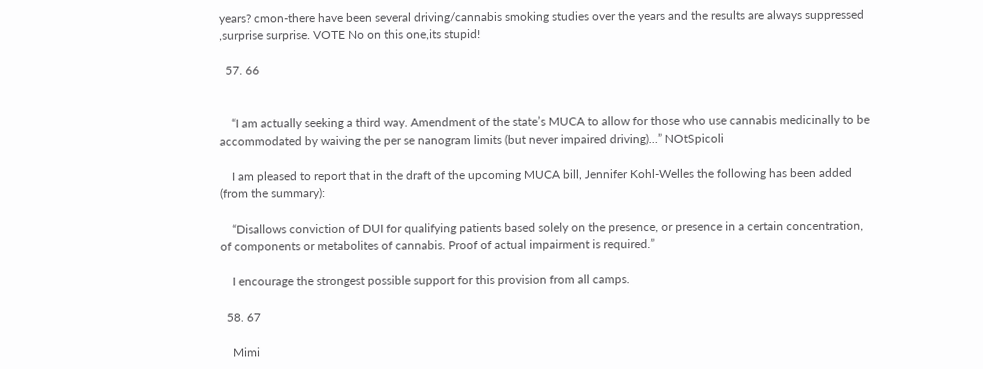years? cmon-there have been several driving/cannabis smoking studies over the years and the results are always suppressed ,surprise surprise. VOTE No on this one,its stupid!

  57. 66


    “I am actually seeking a third way. Amendment of the state’s MUCA to allow for those who use cannabis medicinally to be accommodated by waiving the per se nanogram limits (but never impaired driving)…” NOtSpicoli

    I am pleased to report that in the draft of the upcoming MUCA bill, Jennifer Kohl-Welles the following has been added (from the summary):

    “Disallows conviction of DUI for qualifying patients based solely on the presence, or presence in a certain concentration, of components or metabolites of cannabis. Proof of actual impairment is required.”

    I encourage the strongest possible support for this provision from all camps.

  58. 67

    Mimi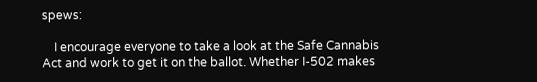spews:

    I encourage everyone to take a look at the Safe Cannabis Act and work to get it on the ballot. Whether I-502 makes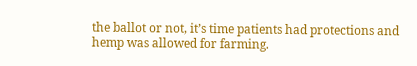the ballot or not, it’s time patients had protections and hemp was allowed for farming.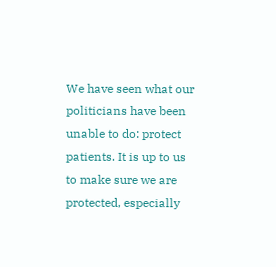We have seen what our politicians have been unable to do: protect patients. It is up to us to make sure we are protected, especially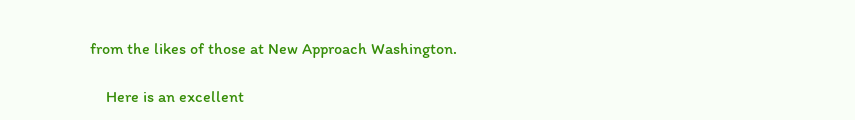from the likes of those at New Approach Washington.

    Here is an excellent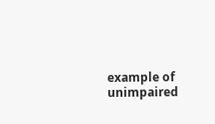example of unimpaired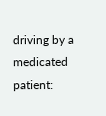driving by a medicated patient: